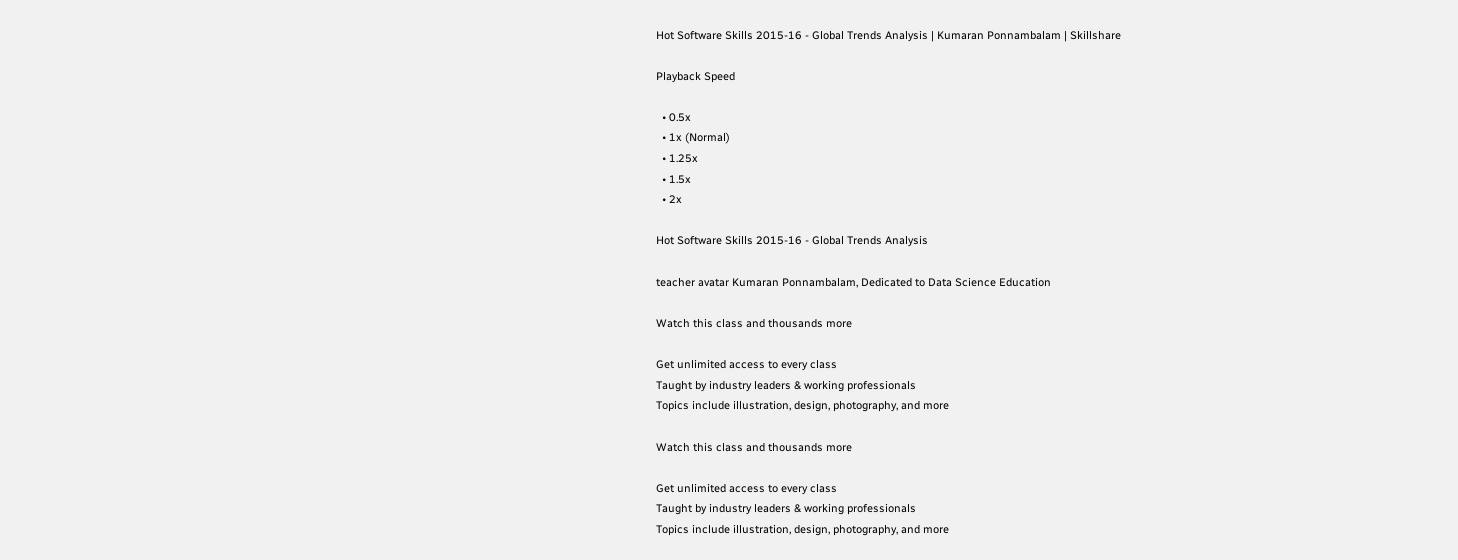Hot Software Skills 2015-16 - Global Trends Analysis | Kumaran Ponnambalam | Skillshare

Playback Speed

  • 0.5x
  • 1x (Normal)
  • 1.25x
  • 1.5x
  • 2x

Hot Software Skills 2015-16 - Global Trends Analysis

teacher avatar Kumaran Ponnambalam, Dedicated to Data Science Education

Watch this class and thousands more

Get unlimited access to every class
Taught by industry leaders & working professionals
Topics include illustration, design, photography, and more

Watch this class and thousands more

Get unlimited access to every class
Taught by industry leaders & working professionals
Topics include illustration, design, photography, and more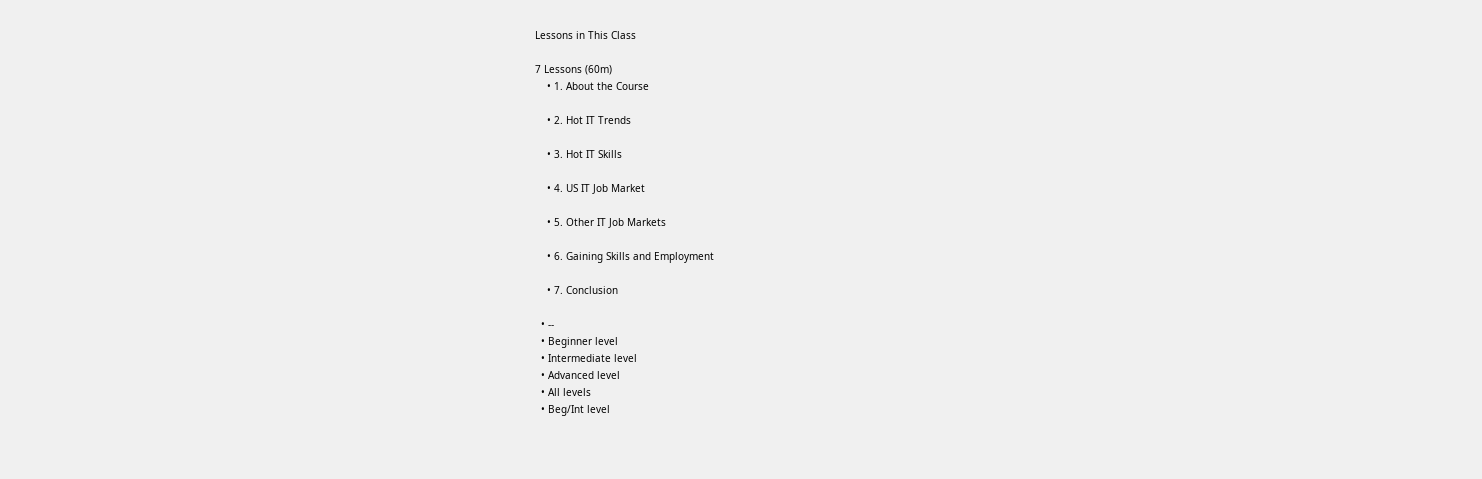Lessons in This Class

7 Lessons (60m)
    • 1. About the Course

    • 2. Hot IT Trends

    • 3. Hot IT Skills

    • 4. US IT Job Market

    • 5. Other IT Job Markets

    • 6. Gaining Skills and Employment

    • 7. Conclusion

  • --
  • Beginner level
  • Intermediate level
  • Advanced level
  • All levels
  • Beg/Int level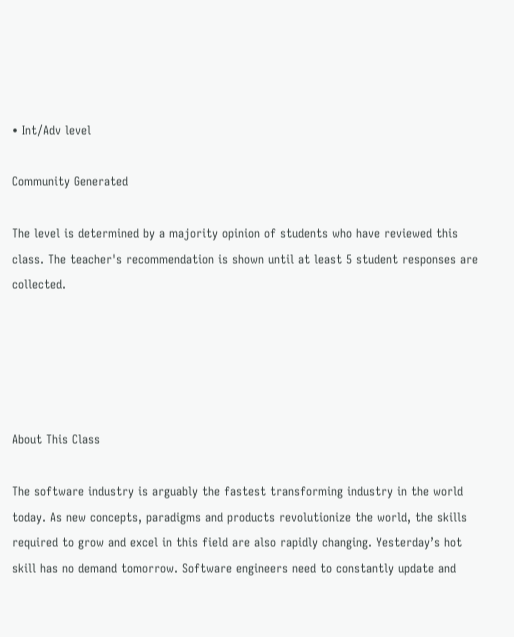• Int/Adv level

Community Generated

The level is determined by a majority opinion of students who have reviewed this class. The teacher's recommendation is shown until at least 5 student responses are collected.





About This Class

The software industry is arguably the fastest transforming industry in the world today. As new concepts, paradigms and products revolutionize the world, the skills required to grow and excel in this field are also rapidly changing. Yesterday’s hot skill has no demand tomorrow. Software engineers need to constantly update and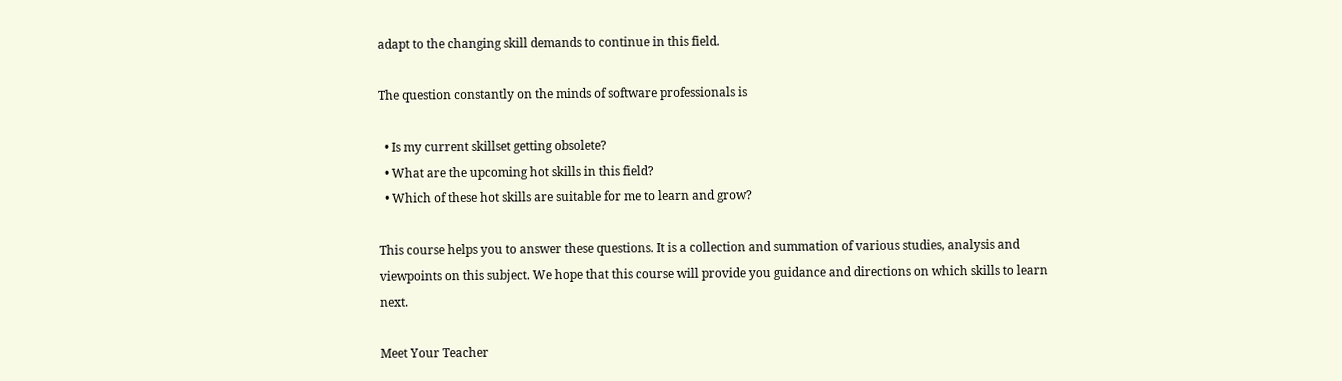adapt to the changing skill demands to continue in this field.

The question constantly on the minds of software professionals is

  • Is my current skillset getting obsolete?
  • What are the upcoming hot skills in this field?
  • Which of these hot skills are suitable for me to learn and grow?

This course helps you to answer these questions. It is a collection and summation of various studies, analysis and viewpoints on this subject. We hope that this course will provide you guidance and directions on which skills to learn next.

Meet Your Teacher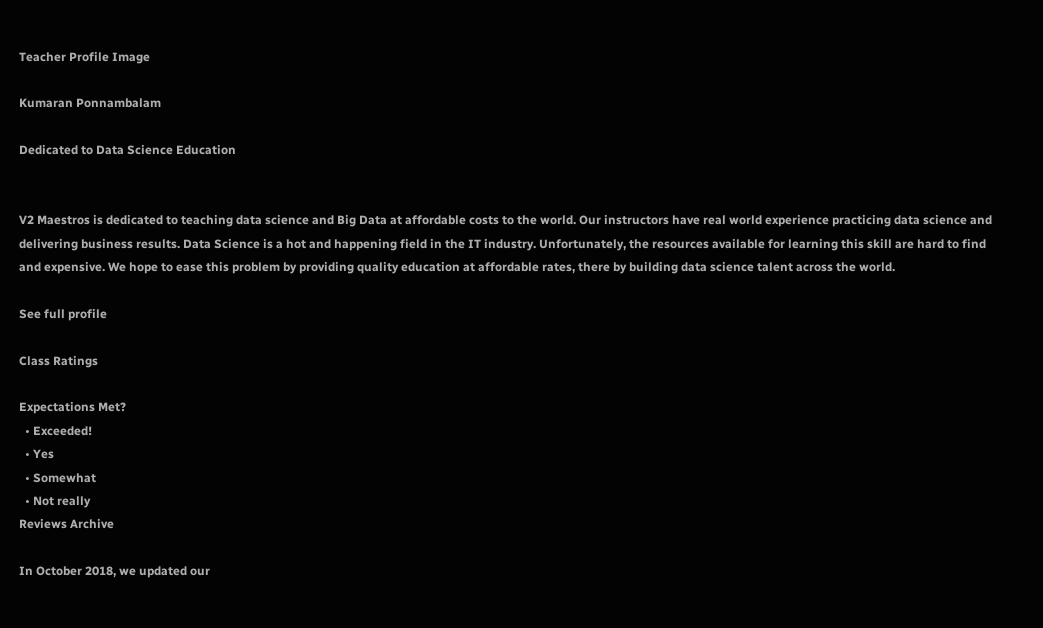Teacher Profile Image

Kumaran Ponnambalam

Dedicated to Data Science Education


V2 Maestros is dedicated to teaching data science and Big Data at affordable costs to the world. Our instructors have real world experience practicing data science and delivering business results. Data Science is a hot and happening field in the IT industry. Unfortunately, the resources available for learning this skill are hard to find and expensive. We hope to ease this problem by providing quality education at affordable rates, there by building data science talent across the world.

See full profile

Class Ratings

Expectations Met?
  • Exceeded!
  • Yes
  • Somewhat
  • Not really
Reviews Archive

In October 2018, we updated our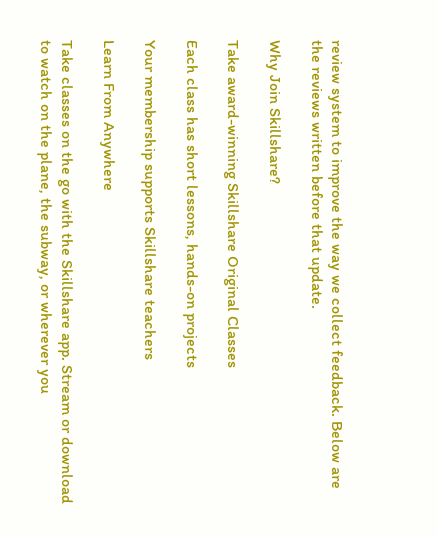review system to improve the way we collect feedback. Below are the reviews written before that update.

Why Join Skillshare?

Take award-winning Skillshare Original Classes

Each class has short lessons, hands-on projects

Your membership supports Skillshare teachers

Learn From Anywhere

Take classes on the go with the Skillshare app. Stream or download to watch on the plane, the subway, or wherever you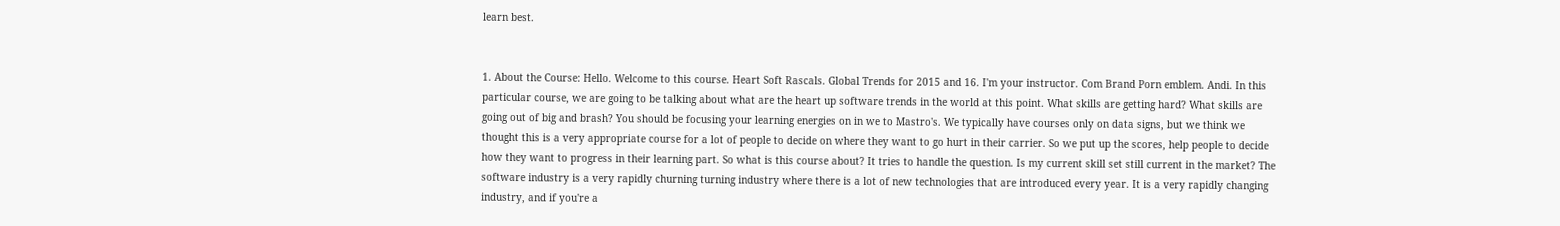learn best.


1. About the Course: Hello. Welcome to this course. Heart Soft Rascals. Global Trends for 2015 and 16. I'm your instructor. Com Brand Porn emblem. Andi. In this particular course, we are going to be talking about what are the heart up software trends in the world at this point. What skills are getting hard? What skills are going out of big and brash? You should be focusing your learning energies on in we to Mastro's. We typically have courses only on data signs, but we think we thought this is a very appropriate course for a lot of people to decide on where they want to go hurt in their carrier. So we put up the scores, help people to decide how they want to progress in their learning part. So what is this course about? It tries to handle the question. Is my current skill set still current in the market? The software industry is a very rapidly churning turning industry where there is a lot of new technologies that are introduced every year. It is a very rapidly changing industry, and if you're a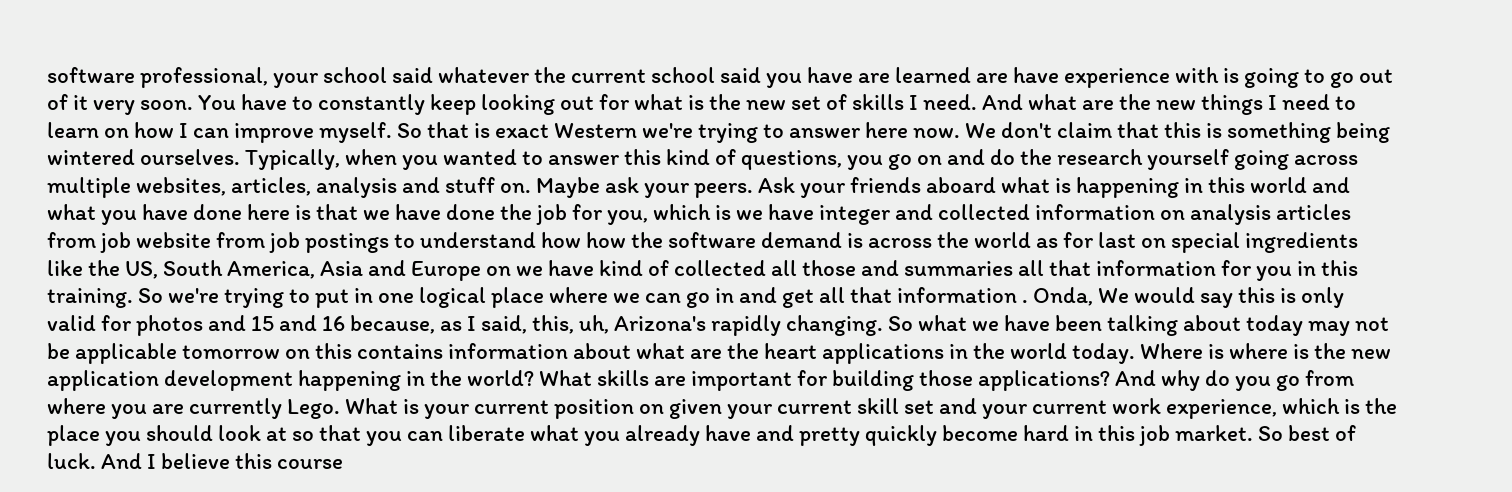software professional, your school said whatever the current school said you have are learned are have experience with is going to go out of it very soon. You have to constantly keep looking out for what is the new set of skills I need. And what are the new things I need to learn on how I can improve myself. So that is exact Western we're trying to answer here now. We don't claim that this is something being wintered ourselves. Typically, when you wanted to answer this kind of questions, you go on and do the research yourself going across multiple websites, articles, analysis and stuff on. Maybe ask your peers. Ask your friends aboard what is happening in this world and what you have done here is that we have done the job for you, which is we have integer and collected information on analysis articles from job website from job postings to understand how how the software demand is across the world as for last on special ingredients like the US, South America, Asia and Europe on we have kind of collected all those and summaries all that information for you in this training. So we're trying to put in one logical place where we can go in and get all that information . Onda, We would say this is only valid for photos and 15 and 16 because, as I said, this, uh, Arizona's rapidly changing. So what we have been talking about today may not be applicable tomorrow on this contains information about what are the heart applications in the world today. Where is where is the new application development happening in the world? What skills are important for building those applications? And why do you go from where you are currently Lego. What is your current position on given your current skill set and your current work experience, which is the place you should look at so that you can liberate what you already have and pretty quickly become hard in this job market. So best of luck. And I believe this course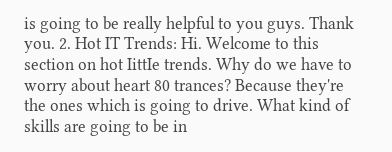is going to be really helpful to you guys. Thank you. 2. Hot IT Trends: Hi. Welcome to this section on hot IittIe trends. Why do we have to worry about heart 80 trances? Because they're the ones which is going to drive. What kind of skills are going to be in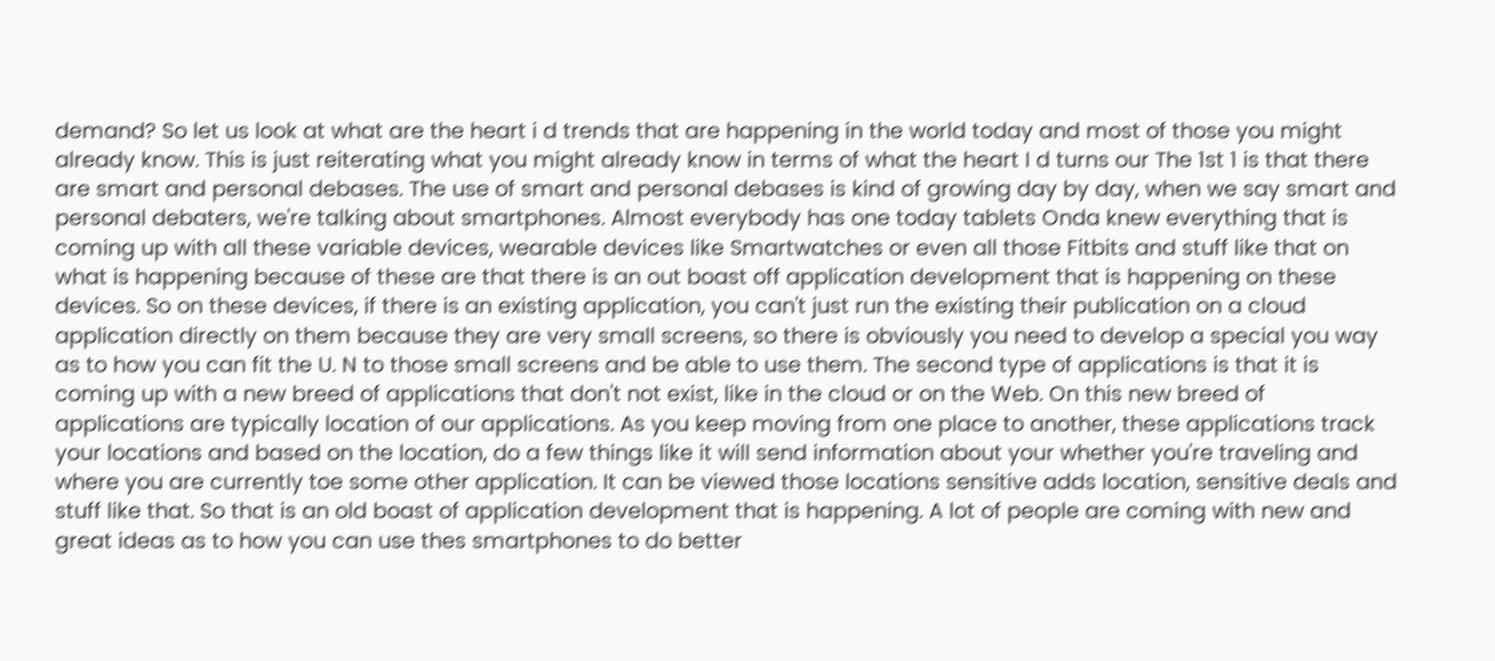demand? So let us look at what are the heart i d trends that are happening in the world today and most of those you might already know. This is just reiterating what you might already know in terms of what the heart I d turns our The 1st 1 is that there are smart and personal debases. The use of smart and personal debases is kind of growing day by day, when we say smart and personal debaters, we're talking about smartphones. Almost everybody has one today tablets Onda knew everything that is coming up with all these variable devices, wearable devices like Smartwatches or even all those Fitbits and stuff like that on what is happening because of these are that there is an out boast off application development that is happening on these devices. So on these devices, if there is an existing application, you can't just run the existing their publication on a cloud application directly on them because they are very small screens, so there is obviously you need to develop a special you way as to how you can fit the U. N to those small screens and be able to use them. The second type of applications is that it is coming up with a new breed of applications that don't not exist, like in the cloud or on the Web. On this new breed of applications are typically location of our applications. As you keep moving from one place to another, these applications track your locations and based on the location, do a few things like it will send information about your whether you're traveling and where you are currently toe some other application. It can be viewed those locations sensitive adds location, sensitive deals and stuff like that. So that is an old boast of application development that is happening. A lot of people are coming with new and great ideas as to how you can use thes smartphones to do better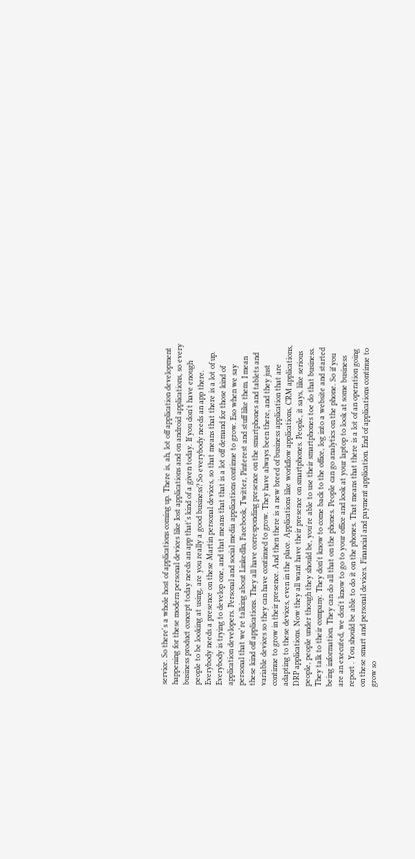service. So there's a whole host of applications coming up. There is, ah, lot off application development happening for these modern personal devices like Iost applications and on android applications, so every business product concept today needs an app that's kind of a given today. If you don't have enough people to be looking at using, are you really a good business? So everybody needs an app there. Everybody needs a presence on these Martin personal devices, so that means that there is a lot of up. Everybody is trying to develop one, and that means that that is a lot off demand for those kind of application developers. Personal and social media applications continue to grow. Eso when we say personal that we're talking about LinkedIn, Facebook, Twitter, Pinterest and stuff like them. I mean these kind off applications. They all have corresponding presence on the smartphones and tablets and variable devices so they can have continued to grow. They have always been there, and they just continue to grow in their presence. And then there is a new breed of business application that are adapting to these devices, even in the place. Applications like workflow applications, CRM applications, DRP applications. Now they all want have their presence on smartphones. People, it says, like serious people, people under though they should be, you're able to use their smartphones toe do that business. They talk to their company. They don't know to come back to the office, log into a website and started being information. They can do all that on the phones. People can go analytics on the phone. So if you are an executed, we don't know to go to your office and look at your laptop to look at some business report . You should be able to do it on the phones. That means that there is a lot of an operation going on these smart and personal devices. Financial and payment application. End of applications continue to grow so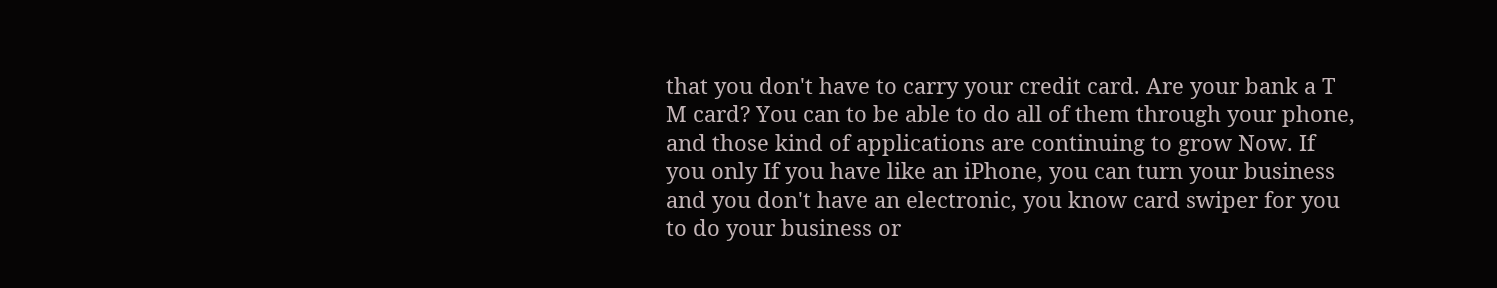that you don't have to carry your credit card. Are your bank a T M card? You can to be able to do all of them through your phone, and those kind of applications are continuing to grow Now. If you only If you have like an iPhone, you can turn your business and you don't have an electronic, you know card swiper for you to do your business or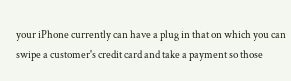your iPhone currently can have a plug in that on which you can swipe a customer's credit card and take a payment so those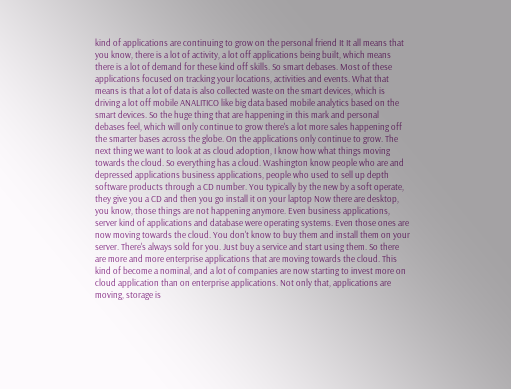kind of applications are continuing to grow on the personal friend It It all means that you know, there is a lot of activity, a lot off applications being built, which means there is a lot of demand for these kind off skills. So smart debases. Most of these applications focused on tracking your locations, activities and events. What that means is that a lot of data is also collected waste on the smart devices, which is driving a lot off mobile ANALITICO like big data based mobile analytics based on the smart devices. So the huge thing that are happening in this mark and personal debases feel, which will only continue to grow there's a lot more sales happening off the smarter bases across the globe. On the applications only continue to grow. The next thing we want to look at as cloud adoption, I know how what things moving towards the cloud. So everything has a cloud. Washington know people who are and depressed applications business applications, people who used to sell up depth software products through a CD number. You typically by the new by a soft operate, they give you a CD and then you go install it on your laptop Now there are desktop, you know, those things are not happening anymore. Even business applications, server kind of applications and database were operating systems. Even those ones are now moving towards the cloud. You don't know to buy them and install them on your server. There's always sold for you. Just buy a service and start using them. So there are more and more enterprise applications that are moving towards the cloud. This kind of become a nominal, and a lot of companies are now starting to invest more on cloud application than on enterprise applications. Not only that, applications are moving, storage is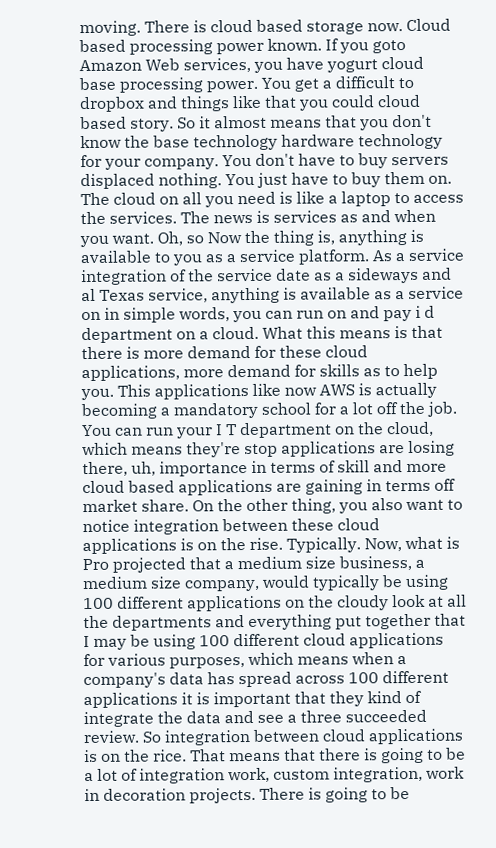moving. There is cloud based storage now. Cloud based processing power known. If you goto Amazon Web services, you have yogurt cloud base processing power. You get a difficult to dropbox and things like that you could cloud based story. So it almost means that you don't know the base technology hardware technology for your company. You don't have to buy servers displaced nothing. You just have to buy them on. The cloud on all you need is like a laptop to access the services. The news is services as and when you want. Oh, so Now the thing is, anything is available to you as a service platform. As a service integration of the service date as a sideways and al Texas service, anything is available as a service on in simple words, you can run on and pay i d department on a cloud. What this means is that there is more demand for these cloud applications, more demand for skills as to help you. This applications like now AWS is actually becoming a mandatory school for a lot off the job. You can run your I T department on the cloud, which means they're stop applications are losing there, uh, importance in terms of skill and more cloud based applications are gaining in terms off market share. On the other thing, you also want to notice integration between these cloud applications is on the rise. Typically. Now, what is Pro projected that a medium size business, a medium size company, would typically be using 100 different applications on the cloudy look at all the departments and everything put together that I may be using 100 different cloud applications for various purposes, which means when a company's data has spread across 100 different applications it is important that they kind of integrate the data and see a three succeeded review. So integration between cloud applications is on the rice. That means that there is going to be a lot of integration work, custom integration, work in decoration projects. There is going to be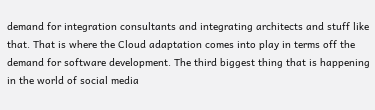demand for integration consultants and integrating architects and stuff like that. That is where the Cloud adaptation comes into play in terms off the demand for software development. The third biggest thing that is happening in the world of social media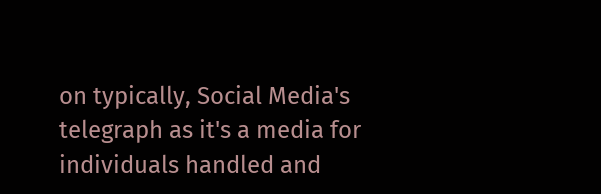on typically, Social Media's telegraph as it's a media for individuals handled and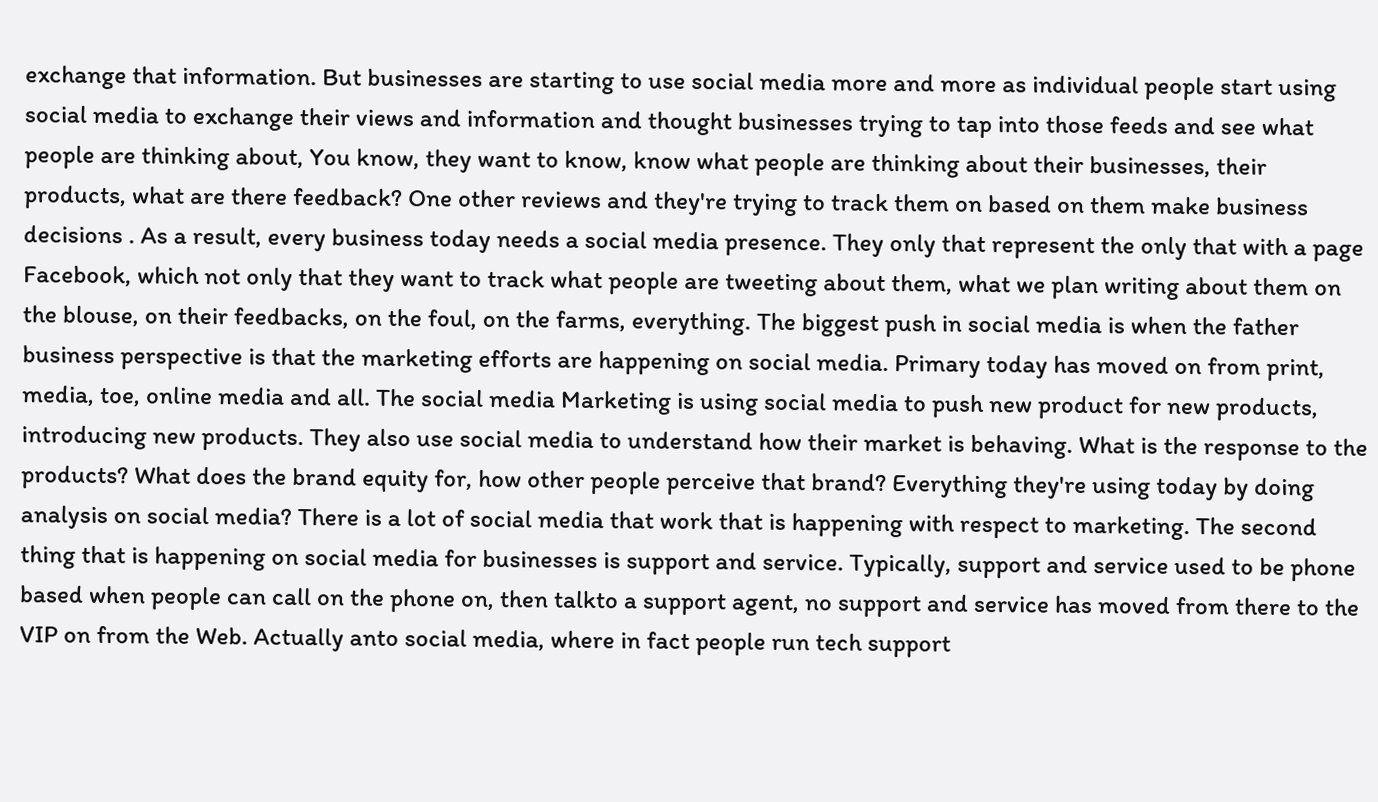exchange that information. But businesses are starting to use social media more and more as individual people start using social media to exchange their views and information and thought businesses trying to tap into those feeds and see what people are thinking about, You know, they want to know, know what people are thinking about their businesses, their products, what are there feedback? One other reviews and they're trying to track them on based on them make business decisions . As a result, every business today needs a social media presence. They only that represent the only that with a page Facebook, which not only that they want to track what people are tweeting about them, what we plan writing about them on the blouse, on their feedbacks, on the foul, on the farms, everything. The biggest push in social media is when the father business perspective is that the marketing efforts are happening on social media. Primary today has moved on from print, media, toe, online media and all. The social media Marketing is using social media to push new product for new products, introducing new products. They also use social media to understand how their market is behaving. What is the response to the products? What does the brand equity for, how other people perceive that brand? Everything they're using today by doing analysis on social media? There is a lot of social media that work that is happening with respect to marketing. The second thing that is happening on social media for businesses is support and service. Typically, support and service used to be phone based when people can call on the phone on, then talkto a support agent, no support and service has moved from there to the VIP on from the Web. Actually anto social media, where in fact people run tech support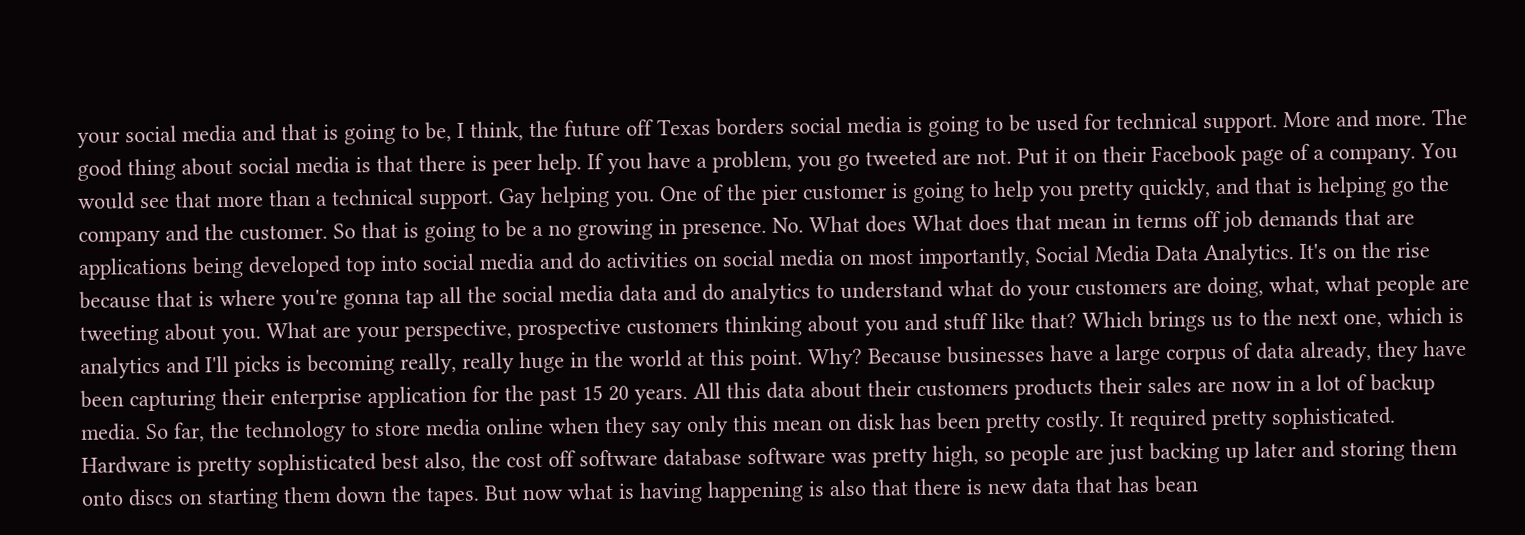your social media and that is going to be, I think, the future off Texas borders social media is going to be used for technical support. More and more. The good thing about social media is that there is peer help. If you have a problem, you go tweeted are not. Put it on their Facebook page of a company. You would see that more than a technical support. Gay helping you. One of the pier customer is going to help you pretty quickly, and that is helping go the company and the customer. So that is going to be a no growing in presence. No. What does What does that mean in terms off job demands that are applications being developed top into social media and do activities on social media on most importantly, Social Media Data Analytics. It's on the rise because that is where you're gonna tap all the social media data and do analytics to understand what do your customers are doing, what, what people are tweeting about you. What are your perspective, prospective customers thinking about you and stuff like that? Which brings us to the next one, which is analytics and I'll picks is becoming really, really huge in the world at this point. Why? Because businesses have a large corpus of data already, they have been capturing their enterprise application for the past 15 20 years. All this data about their customers products their sales are now in a lot of backup media. So far, the technology to store media online when they say only this mean on disk has been pretty costly. It required pretty sophisticated. Hardware is pretty sophisticated best also, the cost off software database software was pretty high, so people are just backing up later and storing them onto discs on starting them down the tapes. But now what is having happening is also that there is new data that has bean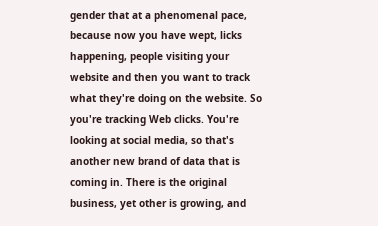gender that at a phenomenal pace, because now you have wept, licks happening, people visiting your website and then you want to track what they're doing on the website. So you're tracking Web clicks. You're looking at social media, so that's another new brand of data that is coming in. There is the original business, yet other is growing, and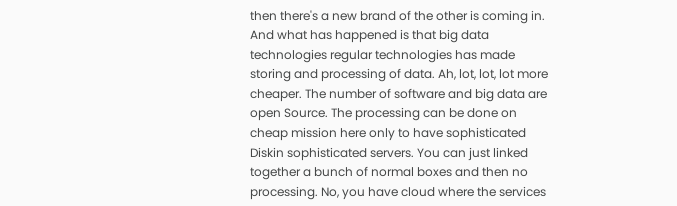then there's a new brand of the other is coming in. And what has happened is that big data technologies regular technologies has made storing and processing of data. Ah, lot, lot, lot more cheaper. The number of software and big data are open Source. The processing can be done on cheap mission here only to have sophisticated Diskin sophisticated servers. You can just linked together a bunch of normal boxes and then no processing. No, you have cloud where the services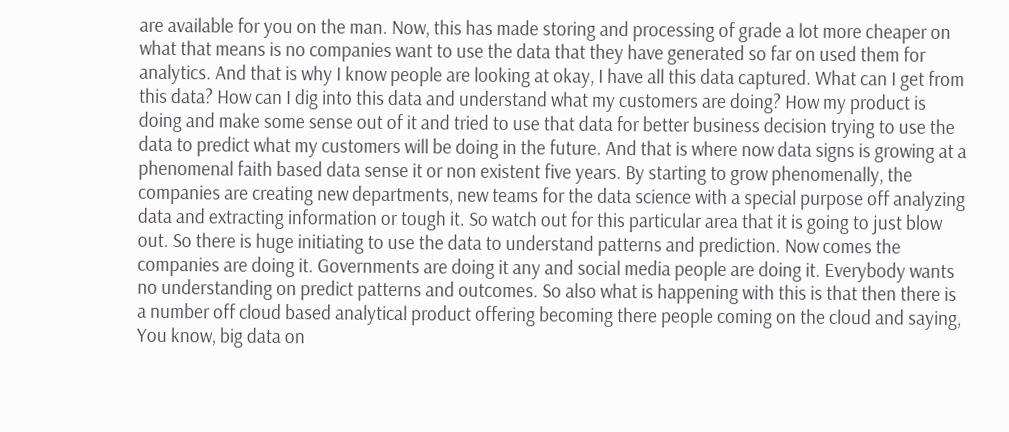are available for you on the man. Now, this has made storing and processing of grade a lot more cheaper on what that means is no companies want to use the data that they have generated so far on used them for analytics. And that is why I know people are looking at okay, I have all this data captured. What can I get from this data? How can I dig into this data and understand what my customers are doing? How my product is doing and make some sense out of it and tried to use that data for better business decision trying to use the data to predict what my customers will be doing in the future. And that is where now data signs is growing at a phenomenal faith based data sense it or non existent five years. By starting to grow phenomenally, the companies are creating new departments, new teams for the data science with a special purpose off analyzing data and extracting information or tough it. So watch out for this particular area that it is going to just blow out. So there is huge initiating to use the data to understand patterns and prediction. Now comes the companies are doing it. Governments are doing it any and social media people are doing it. Everybody wants no understanding on predict patterns and outcomes. So also what is happening with this is that then there is a number off cloud based analytical product offering becoming there people coming on the cloud and saying, You know, big data on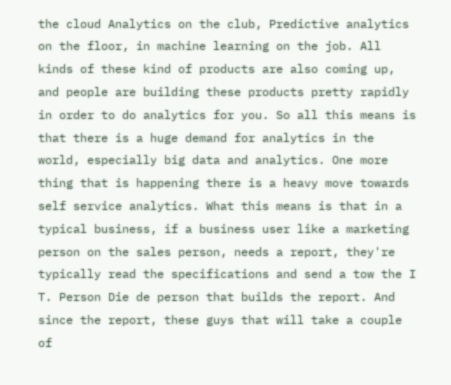the cloud Analytics on the club, Predictive analytics on the floor, in machine learning on the job. All kinds of these kind of products are also coming up, and people are building these products pretty rapidly in order to do analytics for you. So all this means is that there is a huge demand for analytics in the world, especially big data and analytics. One more thing that is happening there is a heavy move towards self service analytics. What this means is that in a typical business, if a business user like a marketing person on the sales person, needs a report, they're typically read the specifications and send a tow the I T. Person Die de person that builds the report. And since the report, these guys that will take a couple of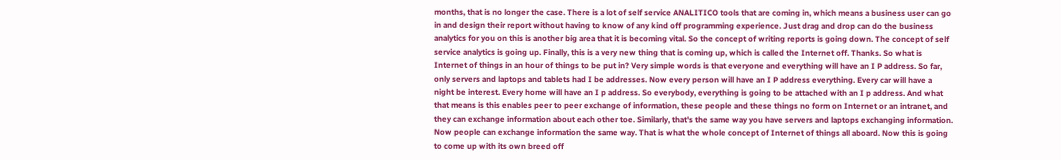months, that is no longer the case. There is a lot of self service ANALITICO tools that are coming in, which means a business user can go in and design their report without having to know of any kind off programming experience. Just drag and drop can do the business analytics for you on this is another big area that it is becoming vital. So the concept of writing reports is going down. The concept of self service analytics is going up. Finally, this is a very new thing that is coming up, which is called the Internet off. Thanks. So what is Internet of things in an hour of things to be put in? Very simple words is that everyone and everything will have an I P address. So far, only servers and laptops and tablets had I be addresses. Now every person will have an I P address everything. Every car will have a night be interest. Every home will have an I p address. So everybody, everything is going to be attached with an I p address. And what that means is this enables peer to peer exchange of information, these people and these things no form on Internet or an intranet, and they can exchange information about each other toe. Similarly, that's the same way you have servers and laptops exchanging information. Now people can exchange information the same way. That is what the whole concept of Internet of things all aboard. Now this is going to come up with its own breed off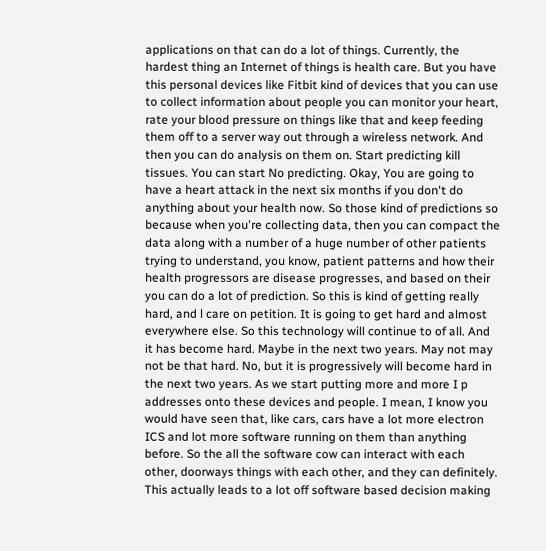applications on that can do a lot of things. Currently, the hardest thing an Internet of things is health care. But you have this personal devices like Fitbit kind of devices that you can use to collect information about people you can monitor your heart, rate your blood pressure on things like that and keep feeding them off to a server way out through a wireless network. And then you can do analysis on them on. Start predicting kill tissues. You can start No predicting. Okay, You are going to have a heart attack in the next six months if you don't do anything about your health now. So those kind of predictions so because when you're collecting data, then you can compact the data along with a number of a huge number of other patients trying to understand, you know, patient patterns and how their health progressors are disease progresses, and based on their you can do a lot of prediction. So this is kind of getting really hard, and l care on petition. It is going to get hard and almost everywhere else. So this technology will continue to of all. And it has become hard. Maybe in the next two years. May not may not be that hard. No, but it is progressively will become hard in the next two years. As we start putting more and more I p addresses onto these devices and people. I mean, I know you would have seen that, like cars, cars have a lot more electron ICS and lot more software running on them than anything before. So the all the software cow can interact with each other, doorways things with each other, and they can definitely. This actually leads to a lot off software based decision making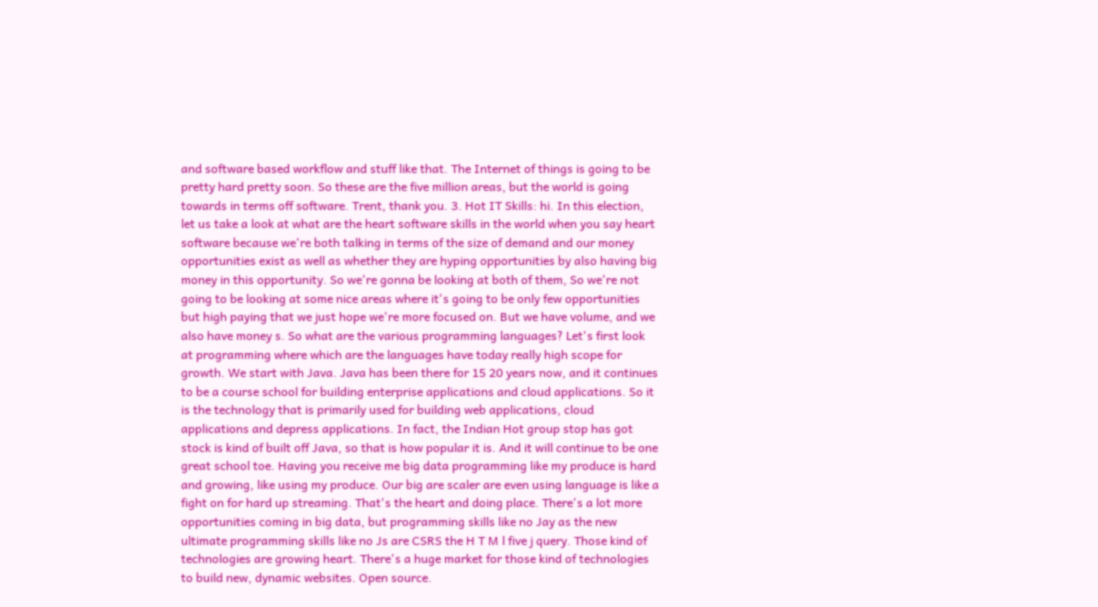and software based workflow and stuff like that. The Internet of things is going to be pretty hard pretty soon. So these are the five million areas, but the world is going towards in terms off software. Trent, thank you. 3. Hot IT Skills: hi. In this election, let us take a look at what are the heart software skills in the world when you say heart software because we're both talking in terms of the size of demand and our money opportunities exist as well as whether they are hyping opportunities by also having big money in this opportunity. So we're gonna be looking at both of them, So we're not going to be looking at some nice areas where it's going to be only few opportunities but high paying that we just hope we're more focused on. But we have volume, and we also have money s. So what are the various programming languages? Let's first look at programming where which are the languages have today really high scope for growth. We start with Java. Java has been there for 15 20 years now, and it continues to be a course school for building enterprise applications and cloud applications. So it is the technology that is primarily used for building web applications, cloud applications and depress applications. In fact, the Indian Hot group stop has got stock is kind of built off Java, so that is how popular it is. And it will continue to be one great school toe. Having you receive me big data programming like my produce is hard and growing, like using my produce. Our big are scaler are even using language is like a fight on for hard up streaming. That's the heart and doing place. There's a lot more opportunities coming in big data, but programming skills like no Jay as the new ultimate programming skills like no Js are CSRS the H T M l five j query. Those kind of technologies are growing heart. There's a huge market for those kind of technologies to build new, dynamic websites. Open source.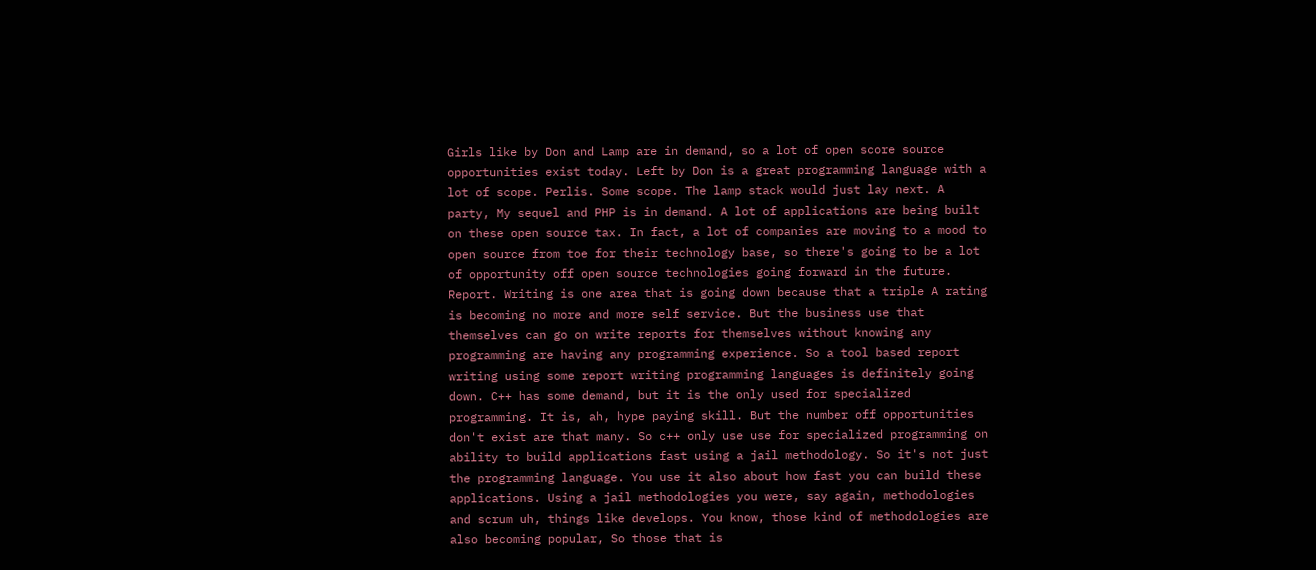Girls like by Don and Lamp are in demand, so a lot of open score source opportunities exist today. Left by Don is a great programming language with a lot of scope. Perlis. Some scope. The lamp stack would just lay next. A party, My sequel and PHP is in demand. A lot of applications are being built on these open source tax. In fact, a lot of companies are moving to a mood to open source from toe for their technology base, so there's going to be a lot of opportunity off open source technologies going forward in the future. Report. Writing is one area that is going down because that a triple A rating is becoming no more and more self service. But the business use that themselves can go on write reports for themselves without knowing any programming are having any programming experience. So a tool based report writing using some report writing programming languages is definitely going down. C++ has some demand, but it is the only used for specialized programming. It is, ah, hype paying skill. But the number off opportunities don't exist are that many. So c++ only use use for specialized programming on ability to build applications fast using a jail methodology. So it's not just the programming language. You use it also about how fast you can build these applications. Using a jail methodologies you were, say again, methodologies and scrum uh, things like develops. You know, those kind of methodologies are also becoming popular, So those that is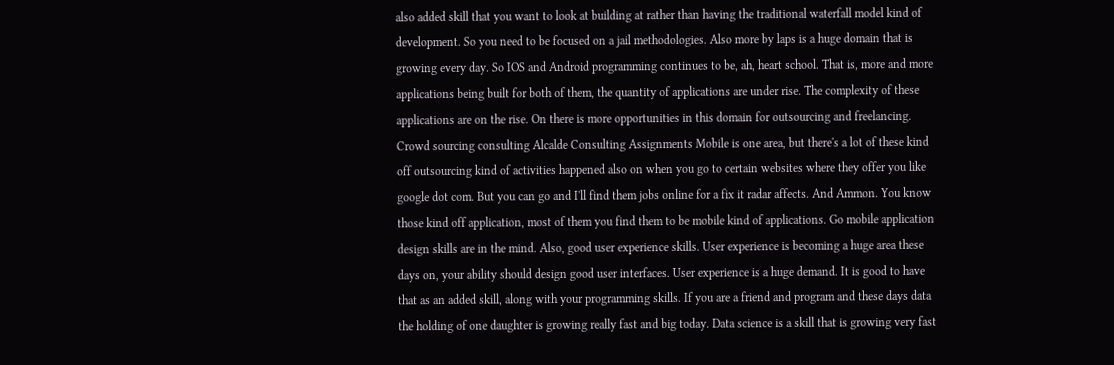also added skill that you want to look at building at rather than having the traditional waterfall model kind of development. So you need to be focused on a jail methodologies. Also more by laps is a huge domain that is growing every day. So IOS and Android programming continues to be, ah, heart school. That is, more and more applications being built for both of them, the quantity of applications are under rise. The complexity of these applications are on the rise. On there is more opportunities in this domain for outsourcing and freelancing. Crowd sourcing consulting Alcalde Consulting Assignments Mobile is one area, but there's a lot of these kind off outsourcing kind of activities happened also on when you go to certain websites where they offer you like google dot com. But you can go and I'll find them jobs online for a fix it radar affects. And Ammon. You know those kind off application, most of them you find them to be mobile kind of applications. Go mobile application design skills are in the mind. Also, good user experience skills. User experience is becoming a huge area these days on, your ability should design good user interfaces. User experience is a huge demand. It is good to have that as an added skill, along with your programming skills. If you are a friend and program and these days data the holding of one daughter is growing really fast and big today. Data science is a skill that is growing very fast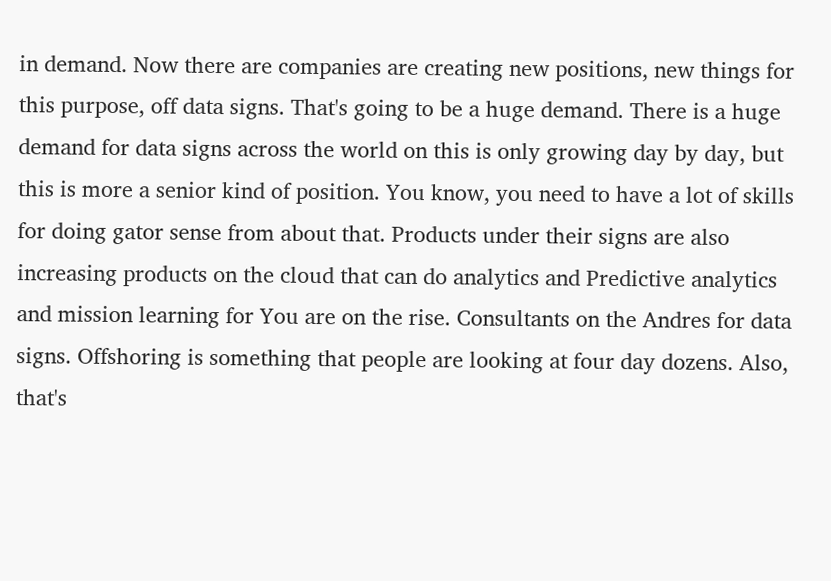in demand. Now there are companies are creating new positions, new things for this purpose, off data signs. That's going to be a huge demand. There is a huge demand for data signs across the world on this is only growing day by day, but this is more a senior kind of position. You know, you need to have a lot of skills for doing gator sense from about that. Products under their signs are also increasing products on the cloud that can do analytics and Predictive analytics and mission learning for You are on the rise. Consultants on the Andres for data signs. Offshoring is something that people are looking at four day dozens. Also, that's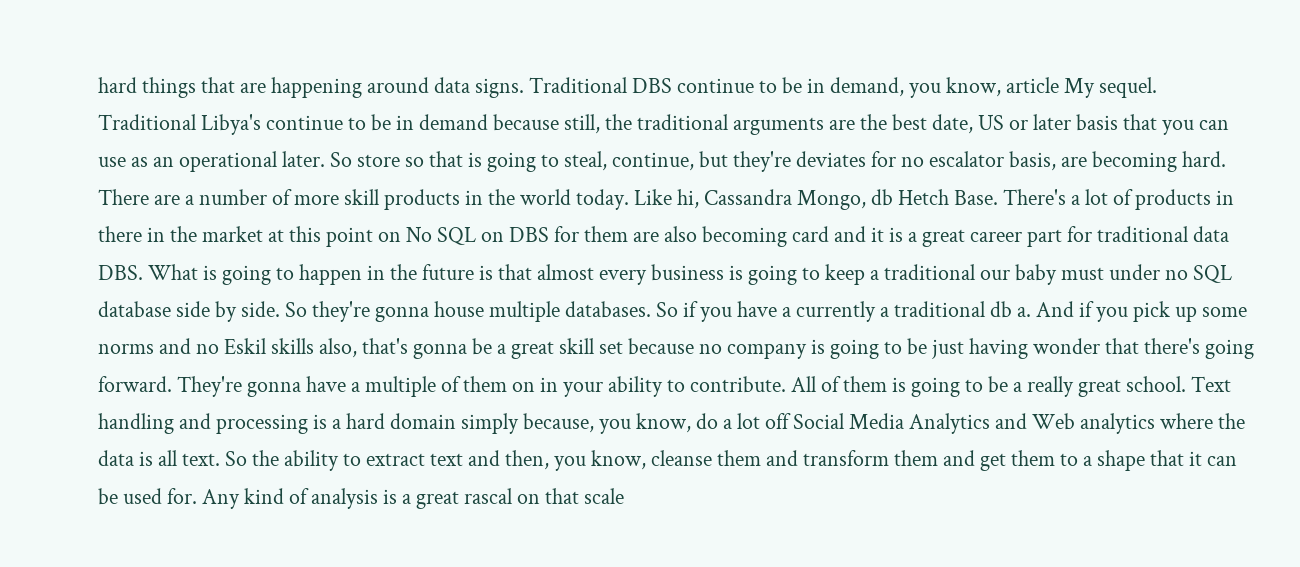hard things that are happening around data signs. Traditional DBS continue to be in demand, you know, article My sequel. Traditional Libya's continue to be in demand because still, the traditional arguments are the best date, US or later basis that you can use as an operational later. So store so that is going to steal, continue, but they're deviates for no escalator basis, are becoming hard. There are a number of more skill products in the world today. Like hi, Cassandra Mongo, db Hetch Base. There's a lot of products in there in the market at this point on No SQL on DBS for them are also becoming card and it is a great career part for traditional data DBS. What is going to happen in the future is that almost every business is going to keep a traditional our baby must under no SQL database side by side. So they're gonna house multiple databases. So if you have a currently a traditional db a. And if you pick up some norms and no Eskil skills also, that's gonna be a great skill set because no company is going to be just having wonder that there's going forward. They're gonna have a multiple of them on in your ability to contribute. All of them is going to be a really great school. Text handling and processing is a hard domain simply because, you know, do a lot off Social Media Analytics and Web analytics where the data is all text. So the ability to extract text and then, you know, cleanse them and transform them and get them to a shape that it can be used for. Any kind of analysis is a great rascal on that scale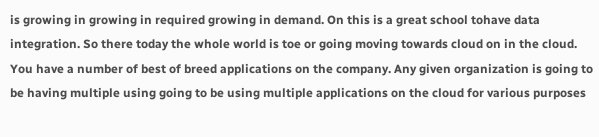is growing in growing in required growing in demand. On this is a great school tohave data integration. So there today the whole world is toe or going moving towards cloud on in the cloud. You have a number of best of breed applications on the company. Any given organization is going to be having multiple using going to be using multiple applications on the cloud for various purposes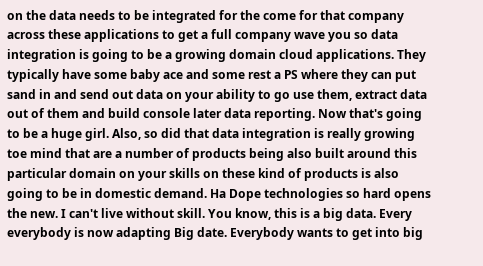on the data needs to be integrated for the come for that company across these applications to get a full company wave you so data integration is going to be a growing domain cloud applications. They typically have some baby ace and some rest a PS where they can put sand in and send out data on your ability to go use them, extract data out of them and build console later data reporting. Now that's going to be a huge girl. Also, so did that data integration is really growing toe mind that are a number of products being also built around this particular domain on your skills on these kind of products is also going to be in domestic demand. Ha Dope technologies so hard opens the new. I can't live without skill. You know, this is a big data. Every everybody is now adapting Big date. Everybody wants to get into big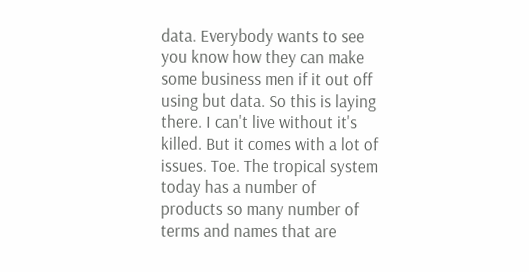data. Everybody wants to see you know how they can make some business men if it out off using but data. So this is laying there. I can't live without it's killed. But it comes with a lot of issues. Toe. The tropical system today has a number of products so many number of terms and names that are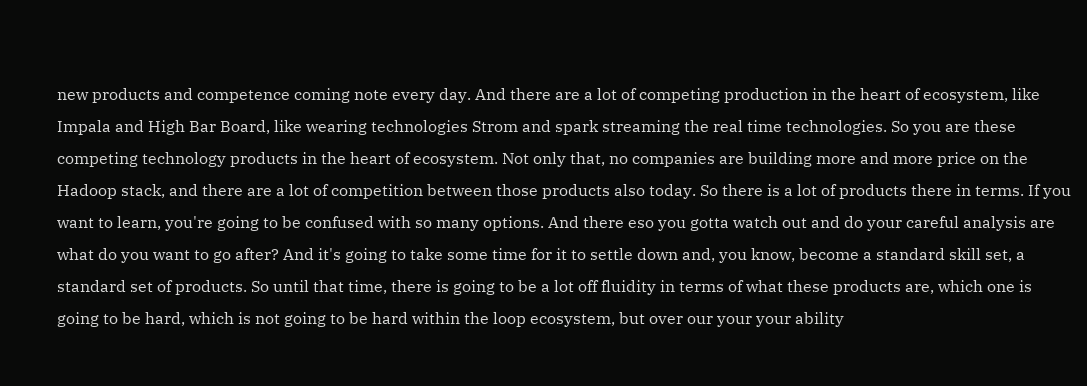new products and competence coming note every day. And there are a lot of competing production in the heart of ecosystem, like Impala and High Bar Board, like wearing technologies Strom and spark streaming the real time technologies. So you are these competing technology products in the heart of ecosystem. Not only that, no companies are building more and more price on the Hadoop stack, and there are a lot of competition between those products also today. So there is a lot of products there in terms. If you want to learn, you're going to be confused with so many options. And there eso you gotta watch out and do your careful analysis are what do you want to go after? And it's going to take some time for it to settle down and, you know, become a standard skill set, a standard set of products. So until that time, there is going to be a lot off fluidity in terms of what these products are, which one is going to be hard, which is not going to be hard within the loop ecosystem, but over our your your ability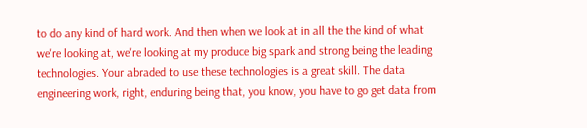to do any kind of hard work. And then when we look at in all the the kind of what we're looking at, we're looking at my produce big spark and strong being the leading technologies. Your abraded to use these technologies is a great skill. The data engineering work, right, enduring being that, you know, you have to go get data from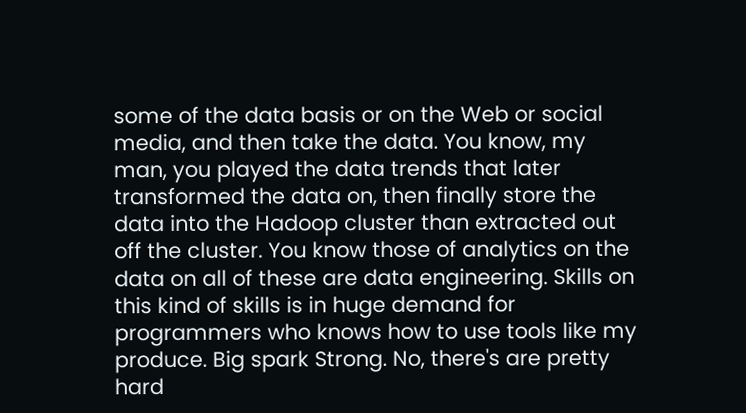some of the data basis or on the Web or social media, and then take the data. You know, my man, you played the data trends that later transformed the data on, then finally store the data into the Hadoop cluster than extracted out off the cluster. You know those of analytics on the data on all of these are data engineering. Skills on this kind of skills is in huge demand for programmers who knows how to use tools like my produce. Big spark Strong. No, there's are pretty hard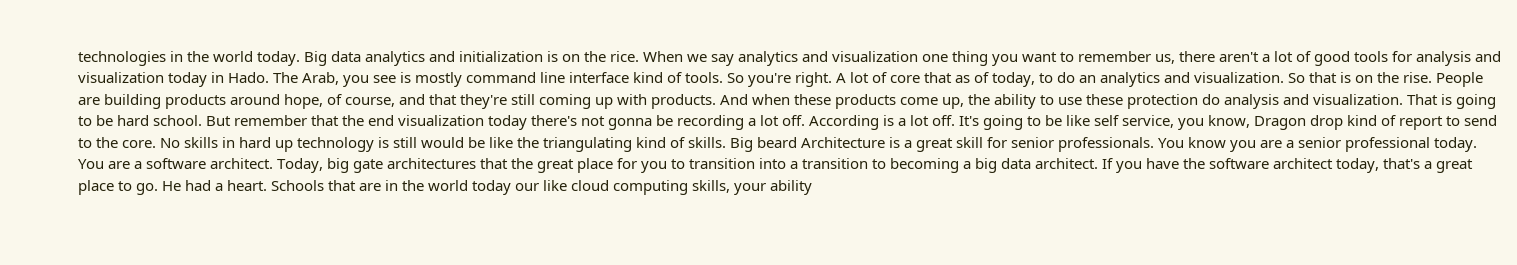technologies in the world today. Big data analytics and initialization is on the rice. When we say analytics and visualization one thing you want to remember us, there aren't a lot of good tools for analysis and visualization today in Hado. The Arab, you see is mostly command line interface kind of tools. So you're right. A lot of core that as of today, to do an analytics and visualization. So that is on the rise. People are building products around hope, of course, and that they're still coming up with products. And when these products come up, the ability to use these protection do analysis and visualization. That is going to be hard school. But remember that the end visualization today there's not gonna be recording a lot off. According is a lot off. It's going to be like self service, you know, Dragon drop kind of report to send to the core. No skills in hard up technology is still would be like the triangulating kind of skills. Big beard Architecture is a great skill for senior professionals. You know you are a senior professional today. You are a software architect. Today, big gate architectures that the great place for you to transition into a transition to becoming a big data architect. If you have the software architect today, that's a great place to go. He had a heart. Schools that are in the world today our like cloud computing skills, your ability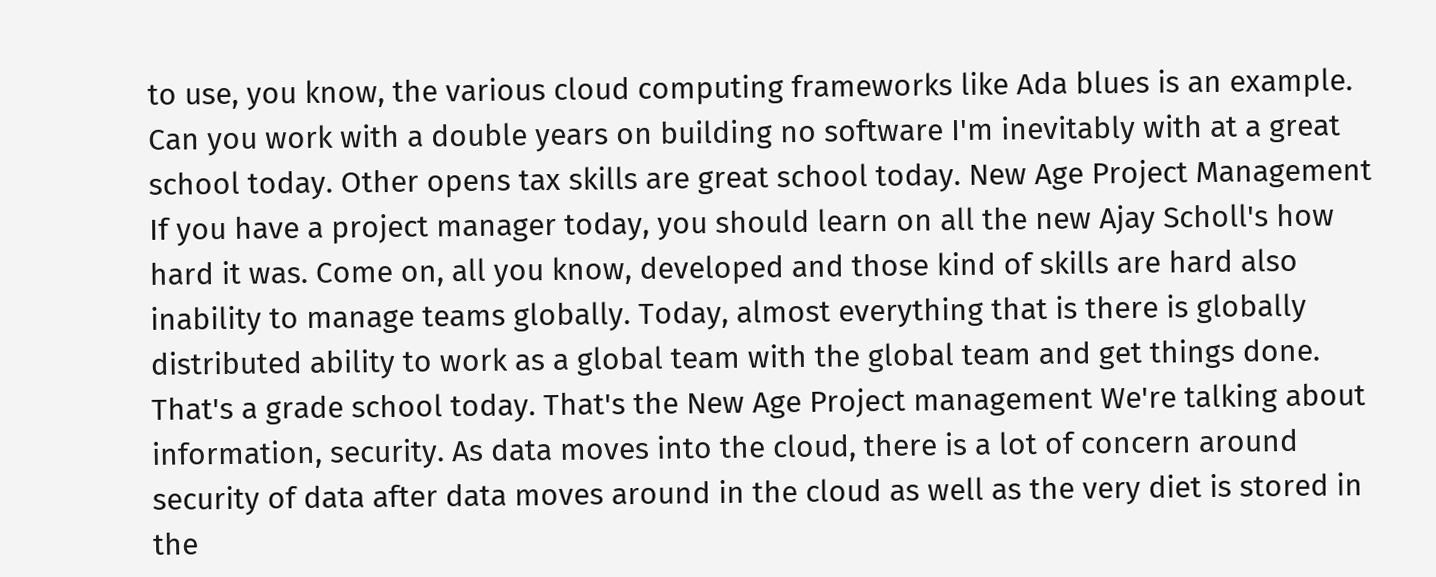to use, you know, the various cloud computing frameworks like Ada blues is an example. Can you work with a double years on building no software I'm inevitably with at a great school today. Other opens tax skills are great school today. New Age Project Management If you have a project manager today, you should learn on all the new Ajay Scholl's how hard it was. Come on, all you know, developed and those kind of skills are hard also inability to manage teams globally. Today, almost everything that is there is globally distributed ability to work as a global team with the global team and get things done. That's a grade school today. That's the New Age Project management We're talking about information, security. As data moves into the cloud, there is a lot of concern around security of data after data moves around in the cloud as well as the very diet is stored in the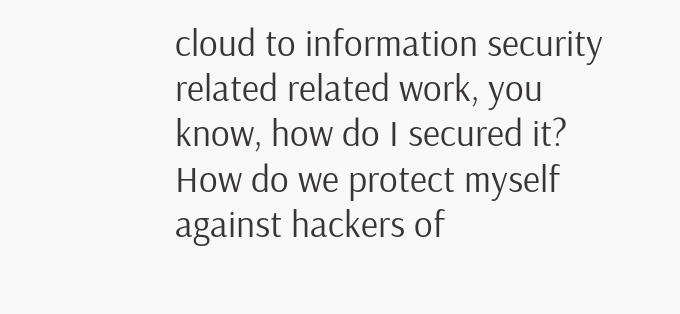cloud to information security related related work, you know, how do I secured it? How do we protect myself against hackers of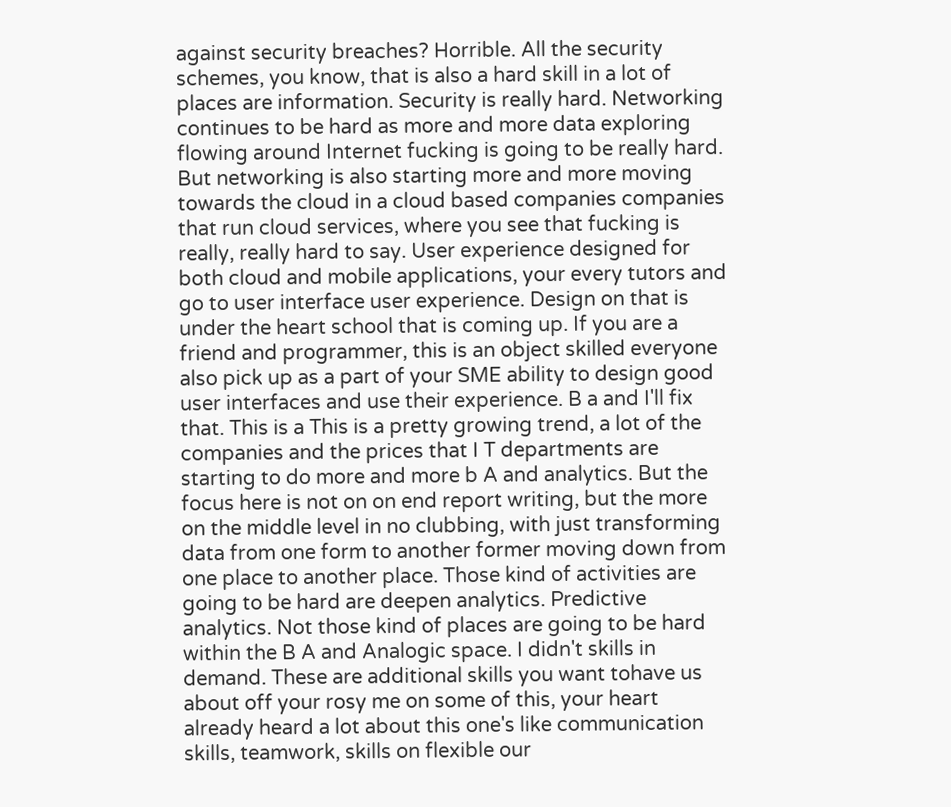against security breaches? Horrible. All the security schemes, you know, that is also a hard skill in a lot of places are information. Security is really hard. Networking continues to be hard as more and more data exploring flowing around Internet fucking is going to be really hard. But networking is also starting more and more moving towards the cloud in a cloud based companies companies that run cloud services, where you see that fucking is really, really hard to say. User experience designed for both cloud and mobile applications, your every tutors and go to user interface user experience. Design on that is under the heart school that is coming up. If you are a friend and programmer, this is an object skilled everyone also pick up as a part of your SME ability to design good user interfaces and use their experience. B a and I'll fix that. This is a This is a pretty growing trend, a lot of the companies and the prices that I T departments are starting to do more and more b A and analytics. But the focus here is not on on end report writing, but the more on the middle level in no clubbing, with just transforming data from one form to another former moving down from one place to another place. Those kind of activities are going to be hard are deepen analytics. Predictive analytics. Not those kind of places are going to be hard within the B A and Analogic space. I didn't skills in demand. These are additional skills you want tohave us about off your rosy me on some of this, your heart already heard a lot about this one's like communication skills, teamwork, skills on flexible our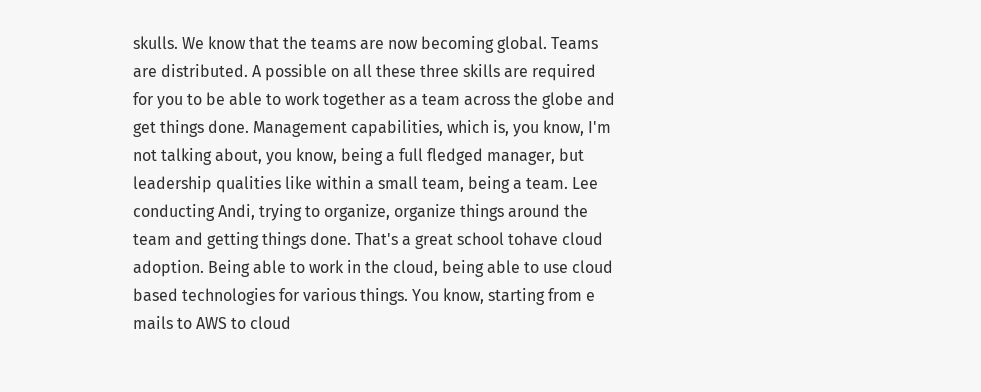skulls. We know that the teams are now becoming global. Teams are distributed. A possible on all these three skills are required for you to be able to work together as a team across the globe and get things done. Management capabilities, which is, you know, I'm not talking about, you know, being a full fledged manager, but leadership qualities like within a small team, being a team. Lee conducting Andi, trying to organize, organize things around the team and getting things done. That's a great school tohave cloud adoption. Being able to work in the cloud, being able to use cloud based technologies for various things. You know, starting from e mails to AWS to cloud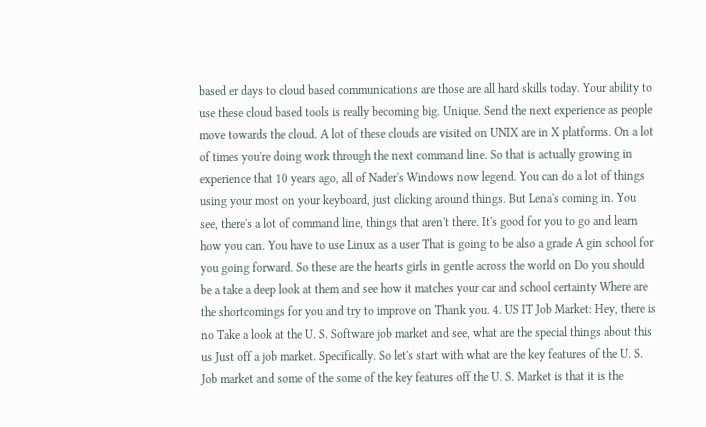based er days to cloud based communications are those are all hard skills today. Your ability to use these cloud based tools is really becoming big. Unique. Send the next experience as people move towards the cloud. A lot of these clouds are visited on UNIX are in X platforms. On a lot of times you're doing work through the next command line. So that is actually growing in experience that 10 years ago, all of Nader's Windows now legend. You can do a lot of things using your most on your keyboard, just clicking around things. But Lena's coming in. You see, there's a lot of command line, things that aren't there. It's good for you to go and learn how you can. You have to use Linux as a user That is going to be also a grade A gin school for you going forward. So these are the hearts girls in gentle across the world on Do you should be a take a deep look at them and see how it matches your car and school certainty Where are the shortcomings for you and try to improve on Thank you. 4. US IT Job Market: Hey, there is no Take a look at the U. S. Software job market and see, what are the special things about this us Just off a job market. Specifically. So let's start with what are the key features of the U. S. Job market and some of the some of the key features off the U. S. Market is that it is the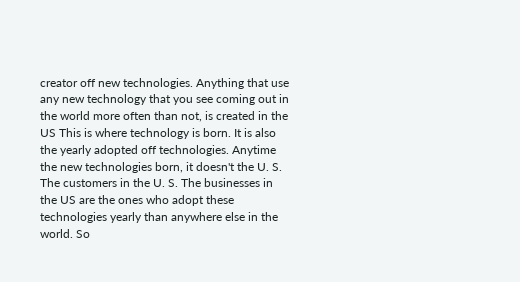creator off new technologies. Anything that use any new technology that you see coming out in the world more often than not, is created in the US This is where technology is born. It is also the yearly adopted off technologies. Anytime the new technologies born, it doesn't the U. S. The customers in the U. S. The businesses in the US are the ones who adopt these technologies yearly than anywhere else in the world. So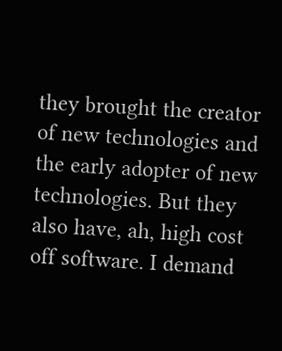they brought the creator of new technologies and the early adopter of new technologies. But they also have, ah, high cost off software. I demand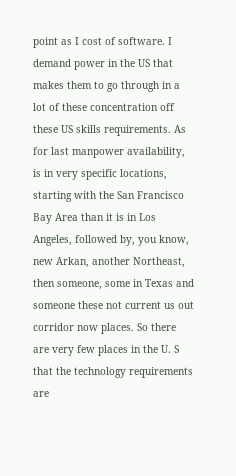point as I cost of software. I demand power in the US that makes them to go through in a lot of these concentration off these US skills requirements. As for last manpower availability, is in very specific locations, starting with the San Francisco Bay Area than it is in Los Angeles, followed by, you know, new Arkan, another Northeast, then someone, some in Texas and someone these not current us out corridor now places. So there are very few places in the U. S that the technology requirements are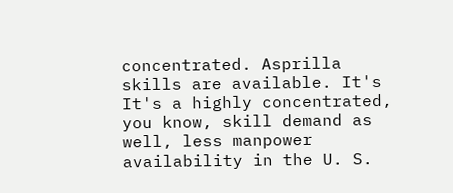concentrated. Asprilla skills are available. It's It's a highly concentrated, you know, skill demand as well, less manpower availability in the U. S.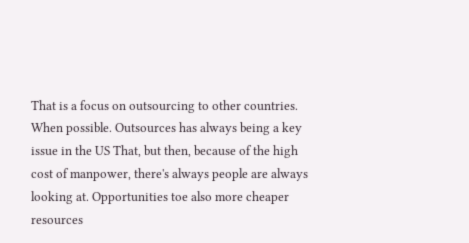That is a focus on outsourcing to other countries. When possible. Outsources has always being a key issue in the US That, but then, because of the high cost of manpower, there's always people are always looking at. Opportunities toe also more cheaper resources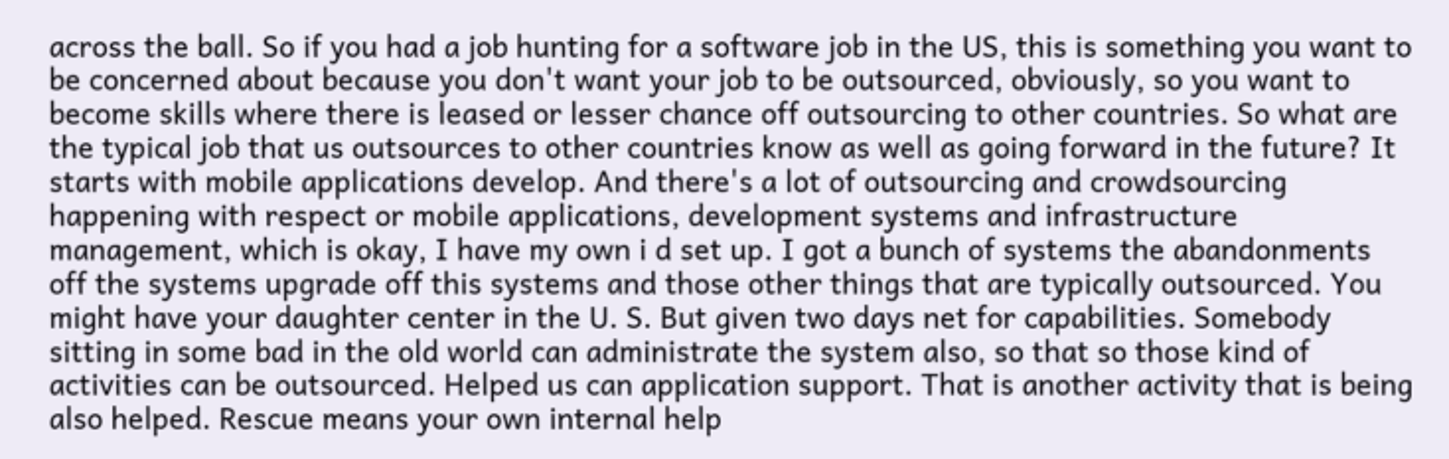across the ball. So if you had a job hunting for a software job in the US, this is something you want to be concerned about because you don't want your job to be outsourced, obviously, so you want to become skills where there is leased or lesser chance off outsourcing to other countries. So what are the typical job that us outsources to other countries know as well as going forward in the future? It starts with mobile applications develop. And there's a lot of outsourcing and crowdsourcing happening with respect or mobile applications, development systems and infrastructure management, which is okay, I have my own i d set up. I got a bunch of systems the abandonments off the systems upgrade off this systems and those other things that are typically outsourced. You might have your daughter center in the U. S. But given two days net for capabilities. Somebody sitting in some bad in the old world can administrate the system also, so that so those kind of activities can be outsourced. Helped us can application support. That is another activity that is being also helped. Rescue means your own internal help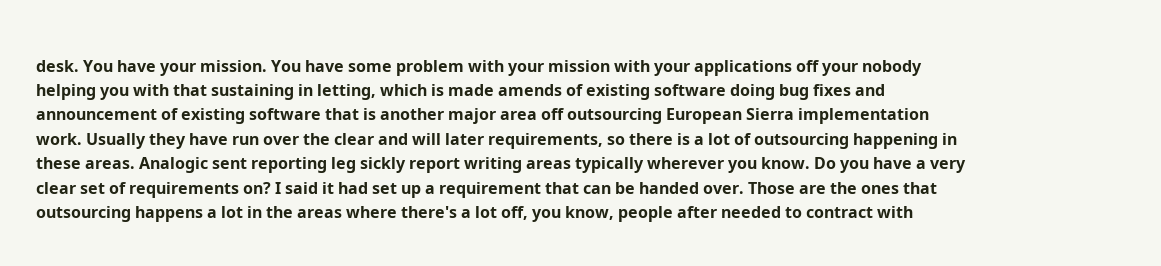desk. You have your mission. You have some problem with your mission with your applications off your nobody helping you with that sustaining in letting, which is made amends of existing software doing bug fixes and announcement of existing software that is another major area off outsourcing European Sierra implementation work. Usually they have run over the clear and will later requirements, so there is a lot of outsourcing happening in these areas. Analogic sent reporting leg sickly report writing areas typically wherever you know. Do you have a very clear set of requirements on? I said it had set up a requirement that can be handed over. Those are the ones that outsourcing happens a lot in the areas where there's a lot off, you know, people after needed to contract with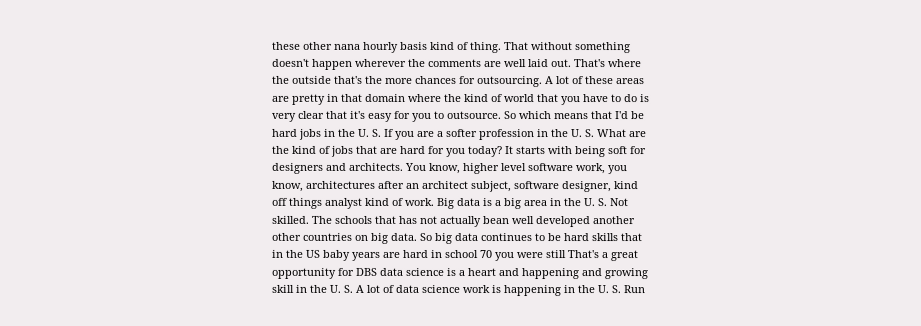these other nana hourly basis kind of thing. That without something doesn't happen wherever the comments are well laid out. That's where the outside that's the more chances for outsourcing. A lot of these areas are pretty in that domain where the kind of world that you have to do is very clear that it's easy for you to outsource. So which means that I'd be hard jobs in the U. S. If you are a softer profession in the U. S. What are the kind of jobs that are hard for you today? It starts with being soft for designers and architects. You know, higher level software work, you know, architectures after an architect subject, software designer, kind off things analyst kind of work. Big data is a big area in the U. S. Not skilled. The schools that has not actually bean well developed another other countries on big data. So big data continues to be hard skills that in the US baby years are hard in school 70 you were still That's a great opportunity for DBS data science is a heart and happening and growing skill in the U. S. A lot of data science work is happening in the U. S. Run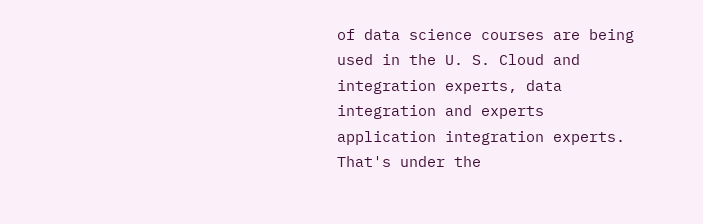of data science courses are being used in the U. S. Cloud and integration experts, data integration and experts application integration experts. That's under the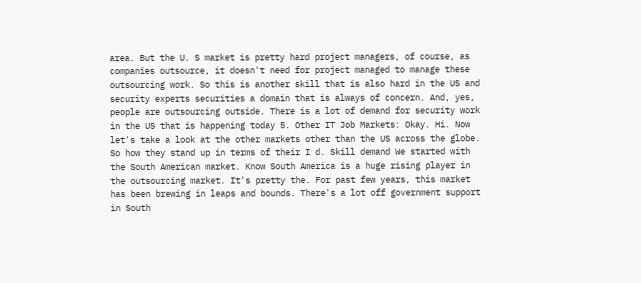area. But the U. S market is pretty hard project managers, of course, as companies outsource, it doesn't need for project managed to manage these outsourcing work. So this is another skill that is also hard in the US and security experts securities a domain that is always of concern. And, yes, people are outsourcing outside. There is a lot of demand for security work in the US that is happening today 5. Other IT Job Markets: Okay. Hi. Now let's take a look at the other markets other than the US across the globe. So how they stand up in terms of their I d. Skill demand We started with the South American market. Know South America is a huge rising player in the outsourcing market. It's pretty the. For past few years, this market has been brewing in leaps and bounds. There's a lot off government support in South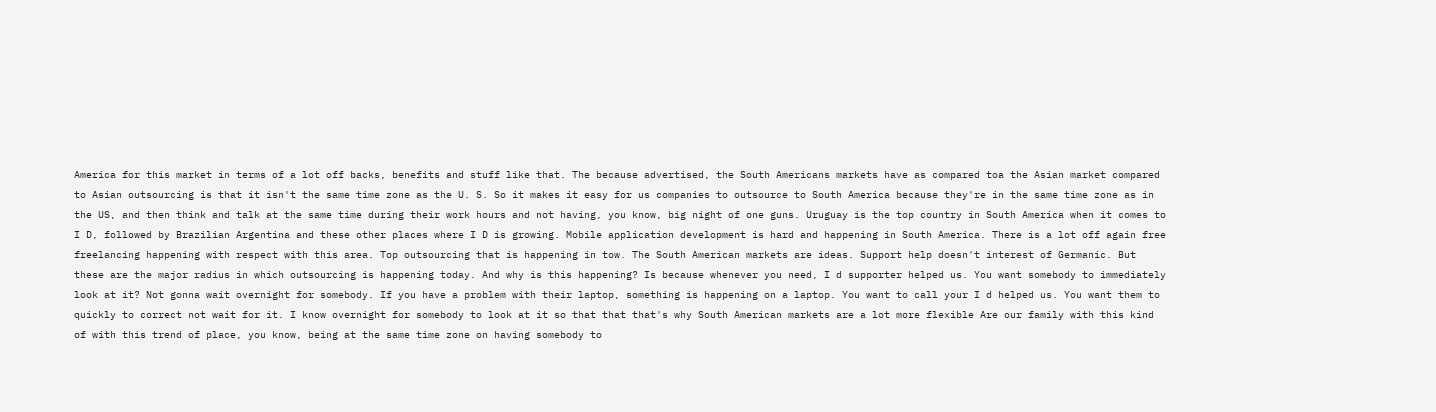America for this market in terms of a lot off backs, benefits and stuff like that. The because advertised, the South Americans markets have as compared toa the Asian market compared to Asian outsourcing is that it isn't the same time zone as the U. S. So it makes it easy for us companies to outsource to South America because they're in the same time zone as in the US, and then think and talk at the same time during their work hours and not having, you know, big night of one guns. Uruguay is the top country in South America when it comes to I D, followed by Brazilian Argentina and these other places where I D is growing. Mobile application development is hard and happening in South America. There is a lot off again free freelancing happening with respect with this area. Top outsourcing that is happening in tow. The South American markets are ideas. Support help doesn't interest of Germanic. But these are the major radius in which outsourcing is happening today. And why is this happening? Is because whenever you need, I d supporter helped us. You want somebody to immediately look at it? Not gonna wait overnight for somebody. If you have a problem with their laptop, something is happening on a laptop. You want to call your I d helped us. You want them to quickly to correct not wait for it. I know overnight for somebody to look at it so that that that's why South American markets are a lot more flexible Are our family with this kind of with this trend of place, you know, being at the same time zone on having somebody to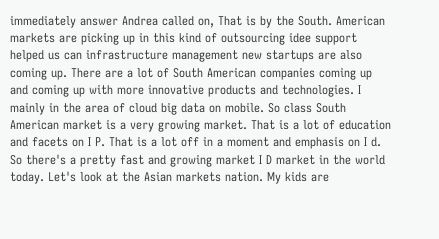immediately answer Andrea called on, That is by the South. American markets are picking up in this kind of outsourcing idee support helped us can infrastructure management new startups are also coming up. There are a lot of South American companies coming up and coming up with more innovative products and technologies. I mainly in the area of cloud big data on mobile. So class South American market is a very growing market. That is a lot of education and facets on I P. That is a lot off in a moment and emphasis on I d. So there's a pretty fast and growing market I D market in the world today. Let's look at the Asian markets nation. My kids are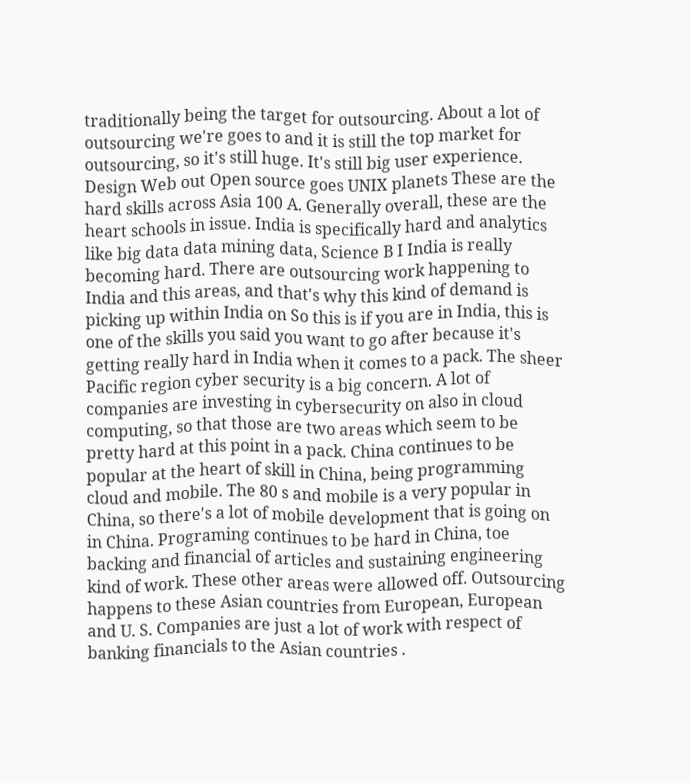traditionally being the target for outsourcing. About a lot of outsourcing we're goes to and it is still the top market for outsourcing, so it's still huge. It's still big user experience. Design Web out Open source goes UNIX planets These are the hard skills across Asia 100 A. Generally overall, these are the heart schools in issue. India is specifically hard and analytics like big data data mining data, Science B I India is really becoming hard. There are outsourcing work happening to India and this areas, and that's why this kind of demand is picking up within India on So this is if you are in India, this is one of the skills you said you want to go after because it's getting really hard in India when it comes to a pack. The sheer Pacific region cyber security is a big concern. A lot of companies are investing in cybersecurity on also in cloud computing, so that those are two areas which seem to be pretty hard at this point in a pack. China continues to be popular at the heart of skill in China, being programming cloud and mobile. The 80 s and mobile is a very popular in China, so there's a lot of mobile development that is going on in China. Programing continues to be hard in China, toe backing and financial of articles and sustaining engineering kind of work. These other areas were allowed off. Outsourcing happens to these Asian countries from European, European and U. S. Companies are just a lot of work with respect of banking financials to the Asian countries .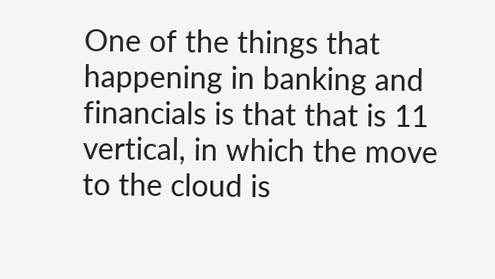One of the things that happening in banking and financials is that that is 11 vertical, in which the move to the cloud is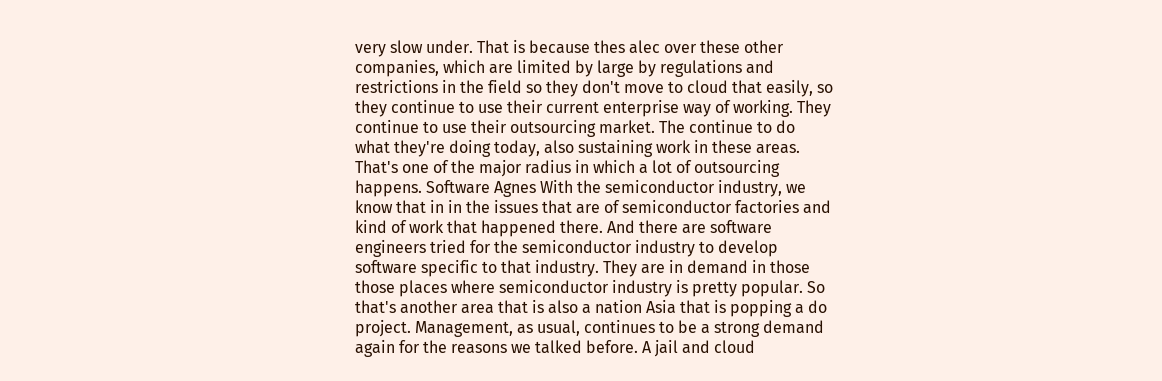very slow under. That is because thes alec over these other companies, which are limited by large by regulations and restrictions in the field so they don't move to cloud that easily, so they continue to use their current enterprise way of working. They continue to use their outsourcing market. The continue to do what they're doing today, also sustaining work in these areas. That's one of the major radius in which a lot of outsourcing happens. Software Agnes With the semiconductor industry, we know that in in the issues that are of semiconductor factories and kind of work that happened there. And there are software engineers tried for the semiconductor industry to develop software specific to that industry. They are in demand in those those places where semiconductor industry is pretty popular. So that's another area that is also a nation Asia that is popping a do project. Management, as usual, continues to be a strong demand again for the reasons we talked before. A jail and cloud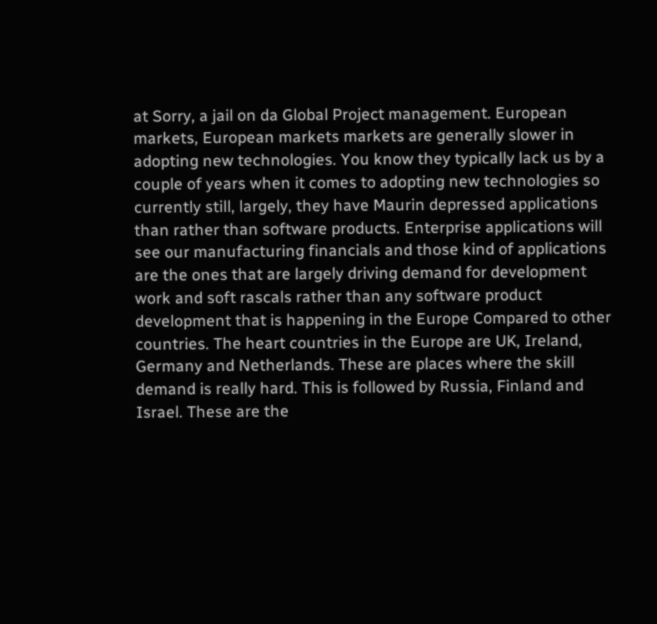at Sorry, a jail on da Global Project management. European markets, European markets markets are generally slower in adopting new technologies. You know they typically lack us by a couple of years when it comes to adopting new technologies so currently still, largely, they have Maurin depressed applications than rather than software products. Enterprise applications will see our manufacturing financials and those kind of applications are the ones that are largely driving demand for development work and soft rascals rather than any software product development that is happening in the Europe Compared to other countries. The heart countries in the Europe are UK, Ireland, Germany and Netherlands. These are places where the skill demand is really hard. This is followed by Russia, Finland and Israel. These are the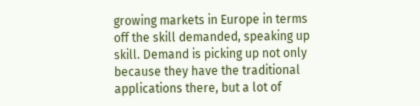growing markets in Europe in terms off the skill demanded, speaking up skill. Demand is picking up not only because they have the traditional applications there, but a lot of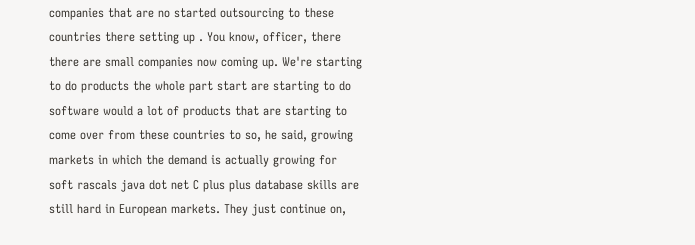companies that are no started outsourcing to these countries there setting up . You know, officer, there there are small companies now coming up. We're starting to do products the whole part start are starting to do software would a lot of products that are starting to come over from these countries to so, he said, growing markets in which the demand is actually growing for soft rascals java dot net C plus plus database skills are still hard in European markets. They just continue on,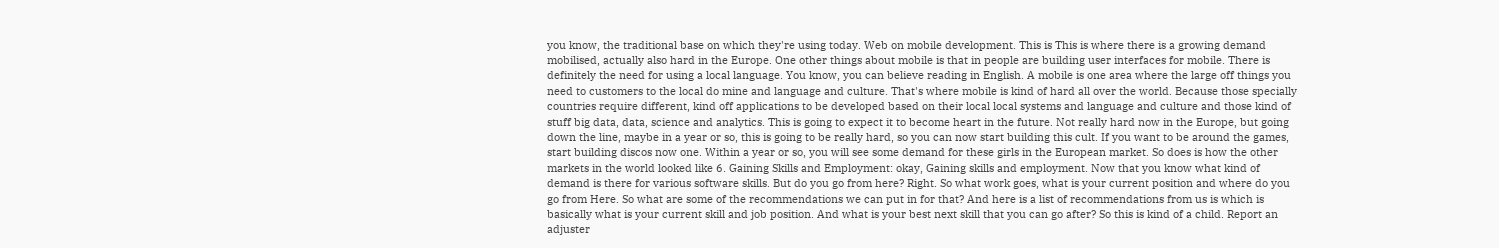you know, the traditional base on which they're using today. Web on mobile development. This is This is where there is a growing demand mobilised, actually also hard in the Europe. One other things about mobile is that in people are building user interfaces for mobile. There is definitely the need for using a local language. You know, you can believe reading in English. A mobile is one area where the large off things you need to customers to the local do mine and language and culture. That's where mobile is kind of hard all over the world. Because those specially countries require different, kind off applications to be developed based on their local local systems and language and culture and those kind of stuff big data, data, science and analytics. This is going to expect it to become heart in the future. Not really hard now in the Europe, but going down the line, maybe in a year or so, this is going to be really hard, so you can now start building this cult. If you want to be around the games, start building discos now one. Within a year or so, you will see some demand for these girls in the European market. So does is how the other markets in the world looked like 6. Gaining Skills and Employment: okay, Gaining skills and employment. Now that you know what kind of demand is there for various software skills. But do you go from here? Right. So what work goes, what is your current position and where do you go from Here. So what are some of the recommendations we can put in for that? And here is a list of recommendations from us is which is basically what is your current skill and job position. And what is your best next skill that you can go after? So this is kind of a child. Report an adjuster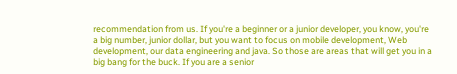recommendation from us. If you're a beginner or a junior developer, you know, you're a big number, junior dollar, but you want to focus on mobile development, Web development, our data engineering and java. So those are areas that will get you in a big bang for the buck. If you are a senior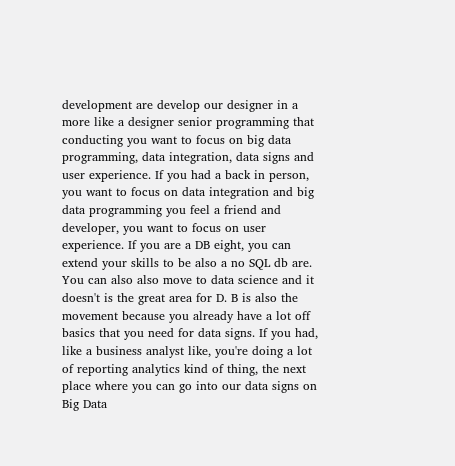development are develop our designer in a more like a designer senior programming that conducting you want to focus on big data programming, data integration, data signs and user experience. If you had a back in person, you want to focus on data integration and big data programming you feel a friend and developer, you want to focus on user experience. If you are a DB eight, you can extend your skills to be also a no SQL db are. You can also also move to data science and it doesn't is the great area for D. B is also the movement because you already have a lot off basics that you need for data signs. If you had, like a business analyst like, you're doing a lot of reporting analytics kind of thing, the next place where you can go into our data signs on Big Data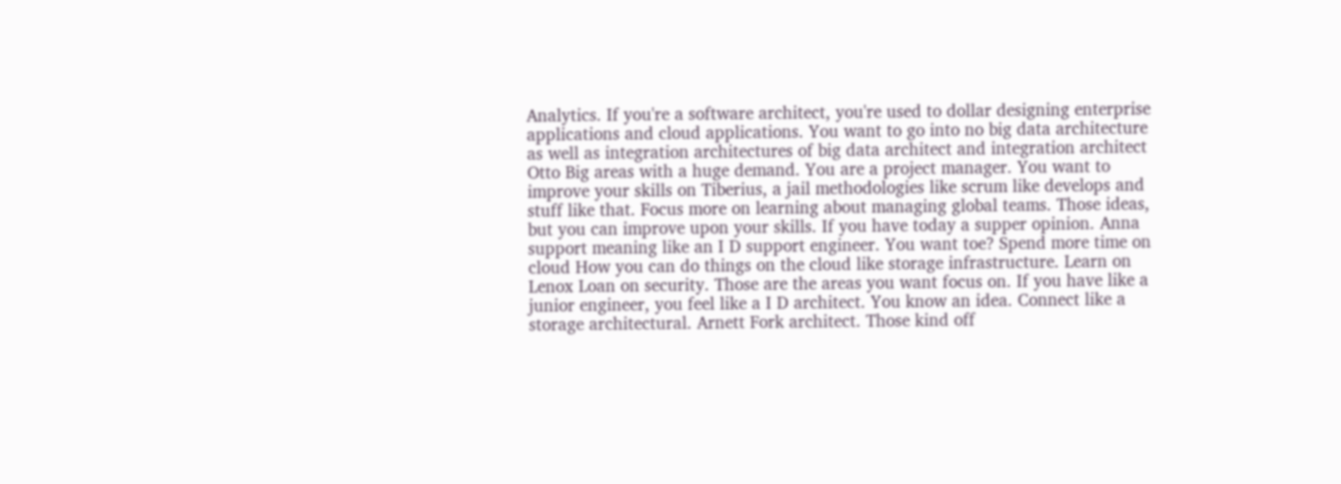Analytics. If you're a software architect, you're used to dollar designing enterprise applications and cloud applications. You want to go into no big data architecture as well as integration architectures of big data architect and integration architect Otto Big areas with a huge demand. You are a project manager. You want to improve your skills on Tiberius, a jail methodologies like scrum like develops and stuff like that. Focus more on learning about managing global teams. Those ideas, but you can improve upon your skills. If you have today a supper opinion. Anna support meaning like an I D support engineer. You want toe? Spend more time on cloud How you can do things on the cloud like storage infrastructure. Learn on Lenox Loan on security. Those are the areas you want focus on. If you have like a junior engineer, you feel like a I D architect. You know an idea. Connect like a storage architectural. Arnett Fork architect. Those kind off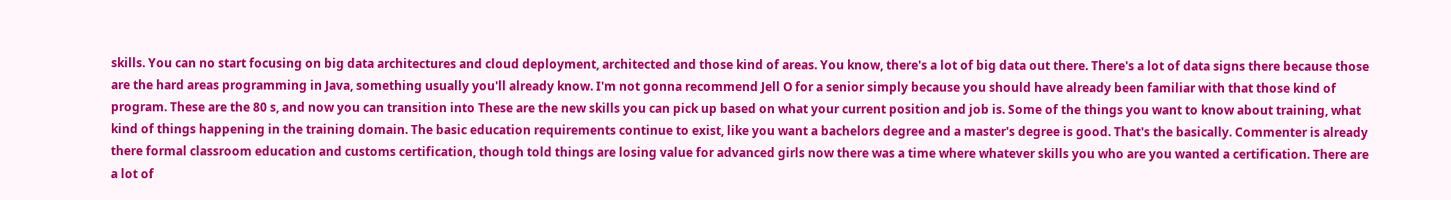skills. You can no start focusing on big data architectures and cloud deployment, architected and those kind of areas. You know, there's a lot of big data out there. There's a lot of data signs there because those are the hard areas programming in Java, something usually you'll already know. I'm not gonna recommend Jell O for a senior simply because you should have already been familiar with that those kind of program. These are the 80 s, and now you can transition into These are the new skills you can pick up based on what your current position and job is. Some of the things you want to know about training, what kind of things happening in the training domain. The basic education requirements continue to exist, like you want a bachelors degree and a master's degree is good. That's the basically. Commenter is already there formal classroom education and customs certification, though told things are losing value for advanced girls now there was a time where whatever skills you who are you wanted a certification. There are a lot of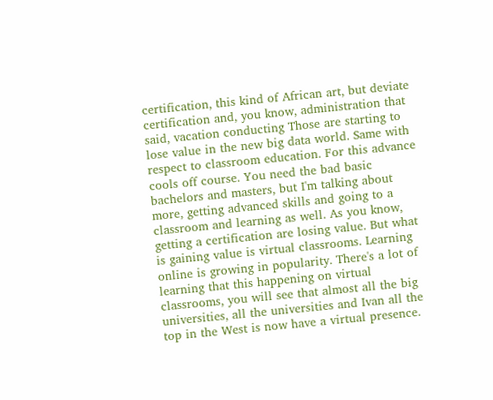certification, this kind of African art, but deviate certification and, you know, administration that said, vacation conducting Those are starting to lose value in the new big data world. Same with respect to classroom education. For this advance cools off course. You need the bad basic bachelors and masters, but I'm talking about more, getting advanced skills and going to a classroom and learning as well. As you know, getting a certification are losing value. But what is gaining value is virtual classrooms. Learning online is growing in popularity. There's a lot of learning that this happening on virtual classrooms, you will see that almost all the big universities, all the universities and Ivan all the top in the West is now have a virtual presence.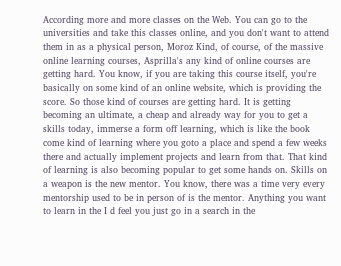According more and more classes on the Web. You can go to the universities and take this classes online, and you don't want to attend them in as a physical person, Moroz Kind, of course, of the massive online learning courses, Asprilla's any kind of online courses are getting hard. You know, if you are taking this course itself, you're basically on some kind of an online website, which is providing the score. So those kind of courses are getting hard. It is getting becoming an ultimate, a cheap and already way for you to get a skills today, immerse a form off learning, which is like the book come kind of learning where you goto a place and spend a few weeks there and actually implement projects and learn from that. That kind of learning is also becoming popular to get some hands on. Skills on a weapon is the new mentor. You know, there was a time very every mentorship used to be in person of is the mentor. Anything you want to learn in the I d feel you just go in a search in the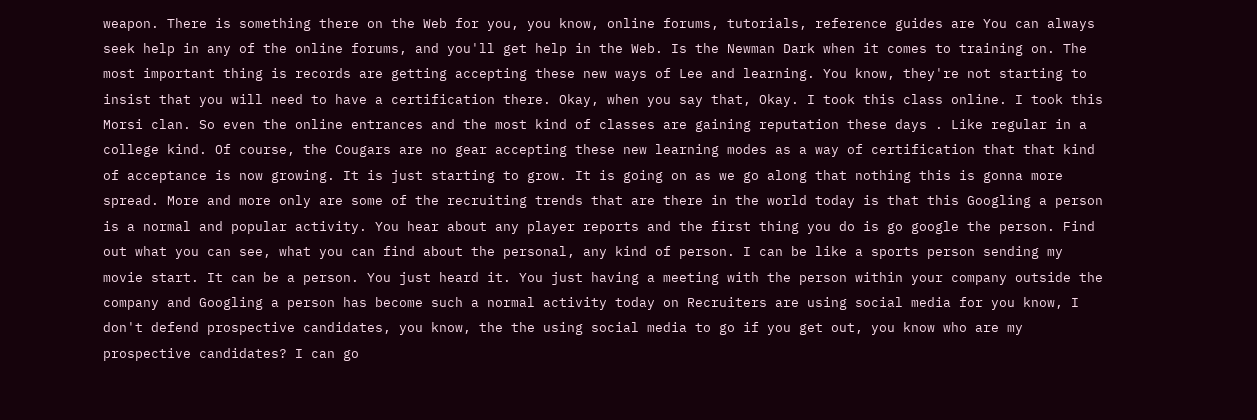weapon. There is something there on the Web for you, you know, online forums, tutorials, reference guides are You can always seek help in any of the online forums, and you'll get help in the Web. Is the Newman Dark when it comes to training on. The most important thing is records are getting accepting these new ways of Lee and learning. You know, they're not starting to insist that you will need to have a certification there. Okay, when you say that, Okay. I took this class online. I took this Morsi clan. So even the online entrances and the most kind of classes are gaining reputation these days . Like regular in a college kind. Of course, the Cougars are no gear accepting these new learning modes as a way of certification that that kind of acceptance is now growing. It is just starting to grow. It is going on as we go along that nothing this is gonna more spread. More and more only are some of the recruiting trends that are there in the world today is that this Googling a person is a normal and popular activity. You hear about any player reports and the first thing you do is go google the person. Find out what you can see, what you can find about the personal, any kind of person. I can be like a sports person sending my movie start. It can be a person. You just heard it. You just having a meeting with the person within your company outside the company and Googling a person has become such a normal activity today on Recruiters are using social media for you know, I don't defend prospective candidates, you know, the the using social media to go if you get out, you know who are my prospective candidates? I can go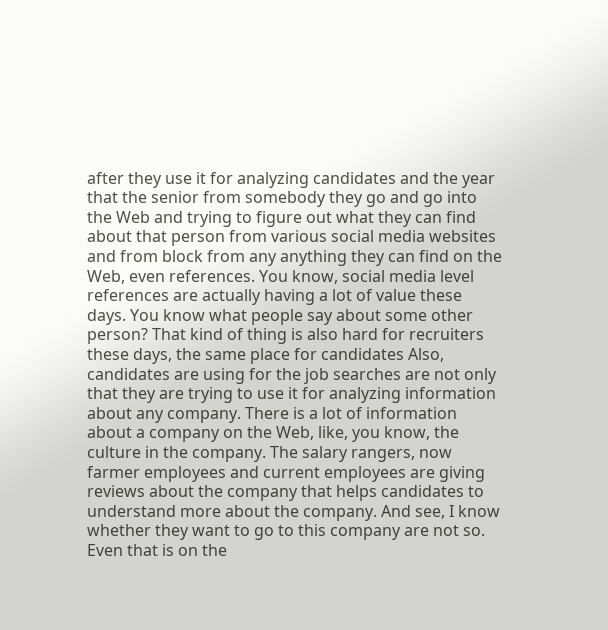after they use it for analyzing candidates and the year that the senior from somebody they go and go into the Web and trying to figure out what they can find about that person from various social media websites and from block from any anything they can find on the Web, even references. You know, social media level references are actually having a lot of value these days. You know what people say about some other person? That kind of thing is also hard for recruiters these days, the same place for candidates Also, candidates are using for the job searches are not only that they are trying to use it for analyzing information about any company. There is a lot of information about a company on the Web, like, you know, the culture in the company. The salary rangers, now farmer employees and current employees are giving reviews about the company that helps candidates to understand more about the company. And see, I know whether they want to go to this company are not so. Even that is on the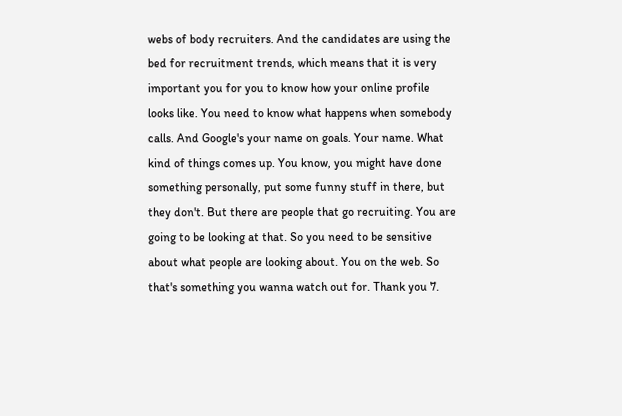webs of body recruiters. And the candidates are using the bed for recruitment trends, which means that it is very important you for you to know how your online profile looks like. You need to know what happens when somebody calls. And Google's your name on goals. Your name. What kind of things comes up. You know, you might have done something personally, put some funny stuff in there, but they don't. But there are people that go recruiting. You are going to be looking at that. So you need to be sensitive about what people are looking about. You on the web. So that's something you wanna watch out for. Thank you 7.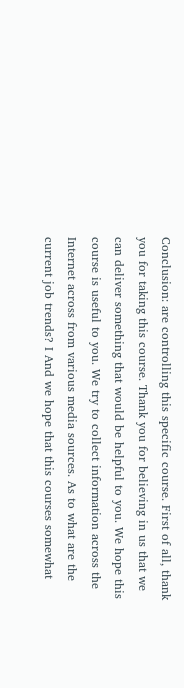Conclusion: are controlling this specific course. First of all, thank you for taking this course. Thank you for believing in us that we can deliver something that would be helpful to you. We hope this course is useful to you. We try to collect information across the Internet across from various media sources. As to what are the current job trends? I And we hope that this courses somewhat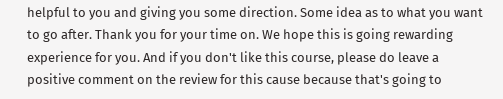helpful to you and giving you some direction. Some idea as to what you want to go after. Thank you for your time on. We hope this is going rewarding experience for you. And if you don't like this course, please do leave a positive comment on the review for this cause because that's going to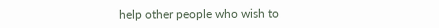help other people who wish to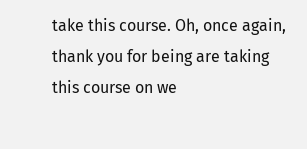take this course. Oh, once again, thank you for being are taking this course on we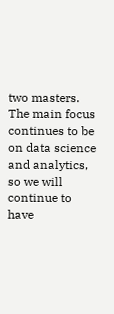two masters. The main focus continues to be on data science and analytics, so we will continue to have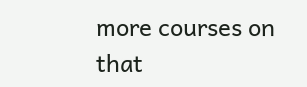more courses on that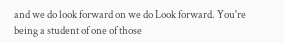and we do look forward on we do Look forward. You're being a student of one of those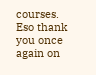courses. Eso thank you once again on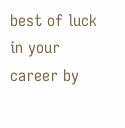best of luck in your career by